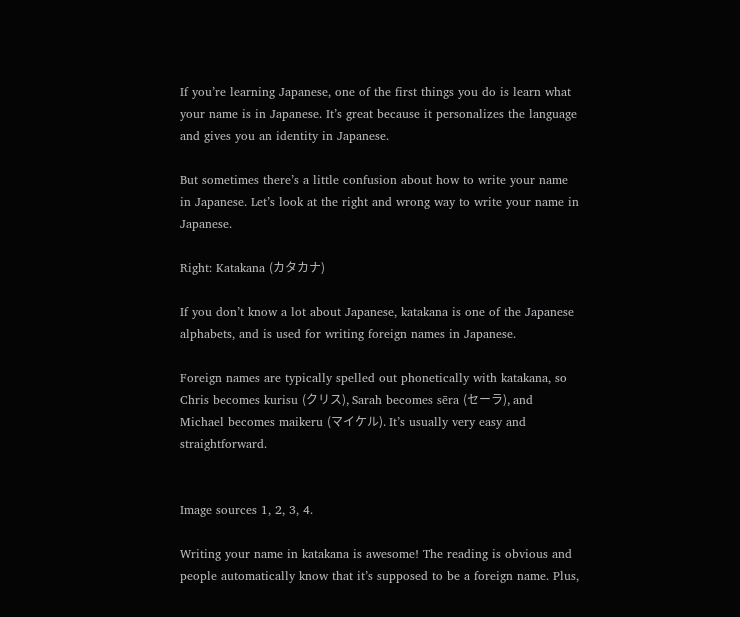If you’re learning Japanese, one of the first things you do is learn what your name is in Japanese. It’s great because it personalizes the language and gives you an identity in Japanese.

But sometimes there’s a little confusion about how to write your name in Japanese. Let’s look at the right and wrong way to write your name in Japanese.

Right: Katakana (カタカナ)

If you don’t know a lot about Japanese, katakana is one of the Japanese alphabets, and is used for writing foreign names in Japanese.

Foreign names are typically spelled out phonetically with katakana, so Chris becomes kurisu (クリス), Sarah becomes sēra (セーラ), and Michael becomes maikeru (マイケル). It’s usually very easy and straightforward.


Image sources 1, 2, 3, 4.

Writing your name in katakana is awesome! The reading is obvious and people automatically know that it’s supposed to be a foreign name. Plus,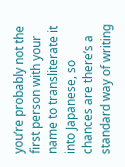you’re probably not the first person with your name to transliterate it into Japanese, so chances are there’s a standard way of writing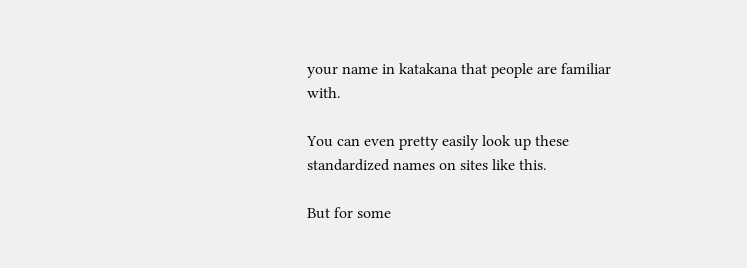your name in katakana that people are familiar with.

You can even pretty easily look up these standardized names on sites like this.

But for some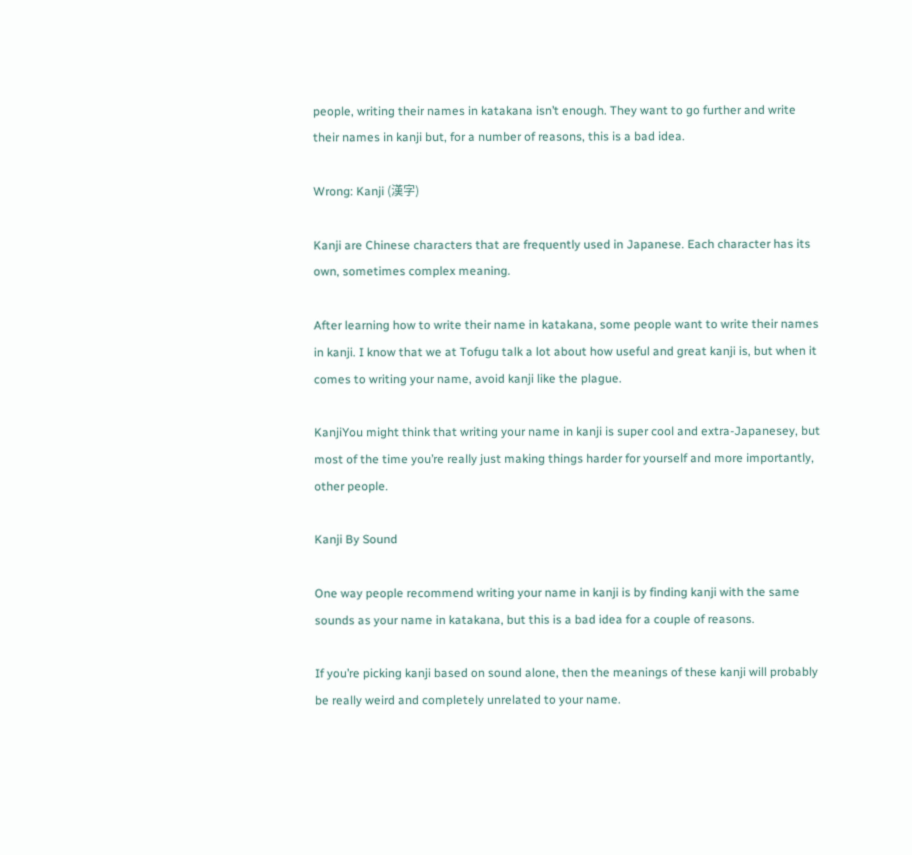people, writing their names in katakana isn’t enough. They want to go further and write their names in kanji but, for a number of reasons, this is a bad idea.

Wrong: Kanji (漢字)

Kanji are Chinese characters that are frequently used in Japanese. Each character has its own, sometimes complex meaning.

After learning how to write their name in katakana, some people want to write their names in kanji. I know that we at Tofugu talk a lot about how useful and great kanji is, but when it comes to writing your name, avoid kanji like the plague.

KanjiYou might think that writing your name in kanji is super cool and extra-Japanesey, but most of the time you’re really just making things harder for yourself and more importantly, other people.

Kanji By Sound

One way people recommend writing your name in kanji is by finding kanji with the same sounds as your name in katakana, but this is a bad idea for a couple of reasons.

If you’re picking kanji based on sound alone, then the meanings of these kanji will probably be really weird and completely unrelated to your name.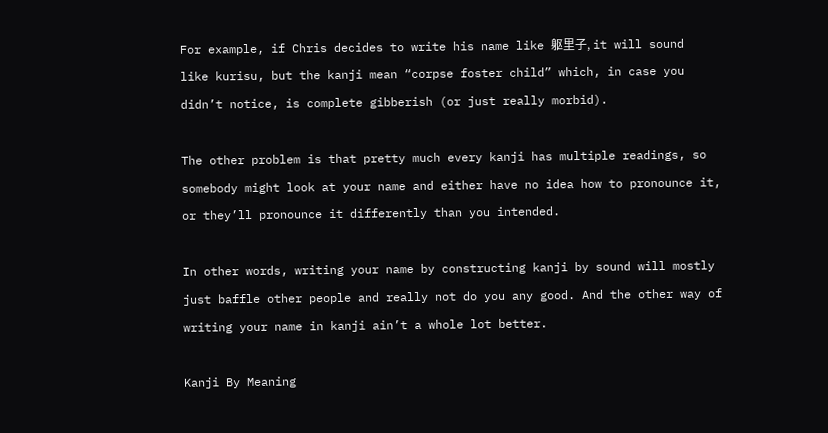For example, if Chris decides to write his name like 躯里子, it will sound like kurisu, but the kanji mean “corpse foster child” which, in case you didn’t notice, is complete gibberish (or just really morbid).

The other problem is that pretty much every kanji has multiple readings, so somebody might look at your name and either have no idea how to pronounce it, or they’ll pronounce it differently than you intended.

In other words, writing your name by constructing kanji by sound will mostly just baffle other people and really not do you any good. And the other way of writing your name in kanji ain’t a whole lot better.

Kanji By Meaning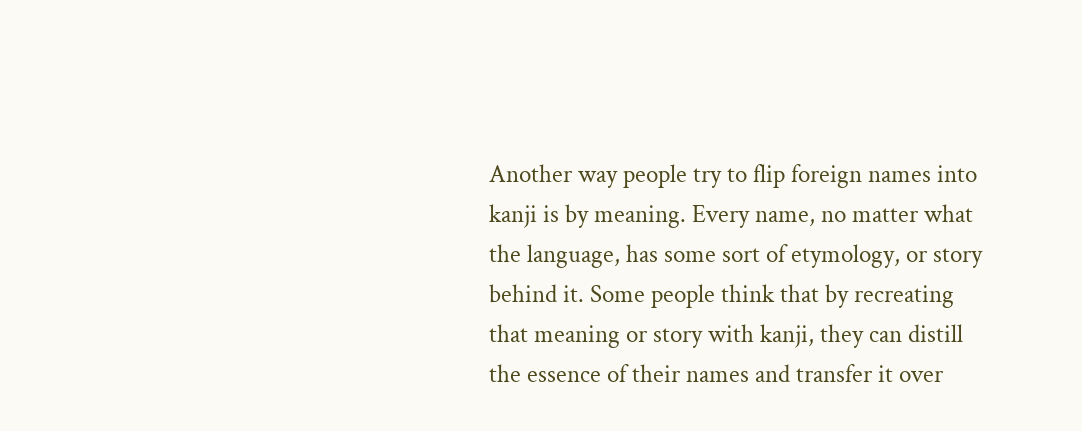Another way people try to flip foreign names into kanji is by meaning. Every name, no matter what the language, has some sort of etymology, or story behind it. Some people think that by recreating that meaning or story with kanji, they can distill the essence of their names and transfer it over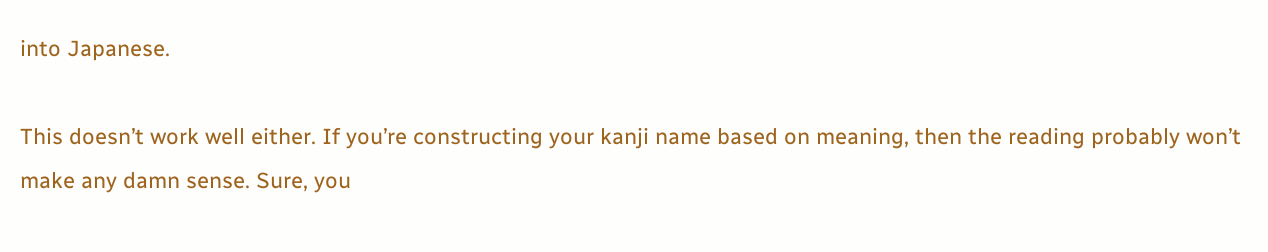into Japanese.

This doesn’t work well either. If you’re constructing your kanji name based on meaning, then the reading probably won’t make any damn sense. Sure, you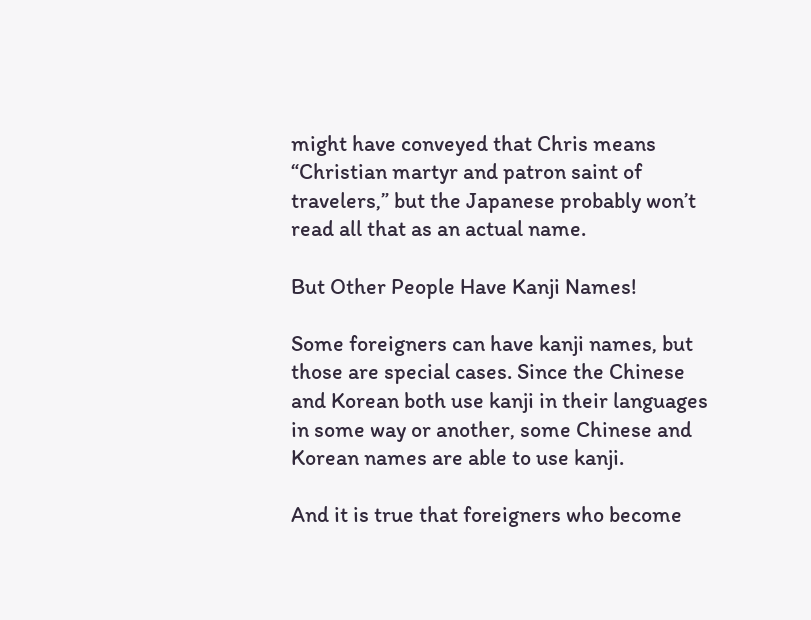might have conveyed that Chris means “Christian martyr and patron saint of travelers,” but the Japanese probably won’t read all that as an actual name.

But Other People Have Kanji Names!

Some foreigners can have kanji names, but those are special cases. Since the Chinese and Korean both use kanji in their languages in some way or another, some Chinese and Korean names are able to use kanji.

And it is true that foreigners who become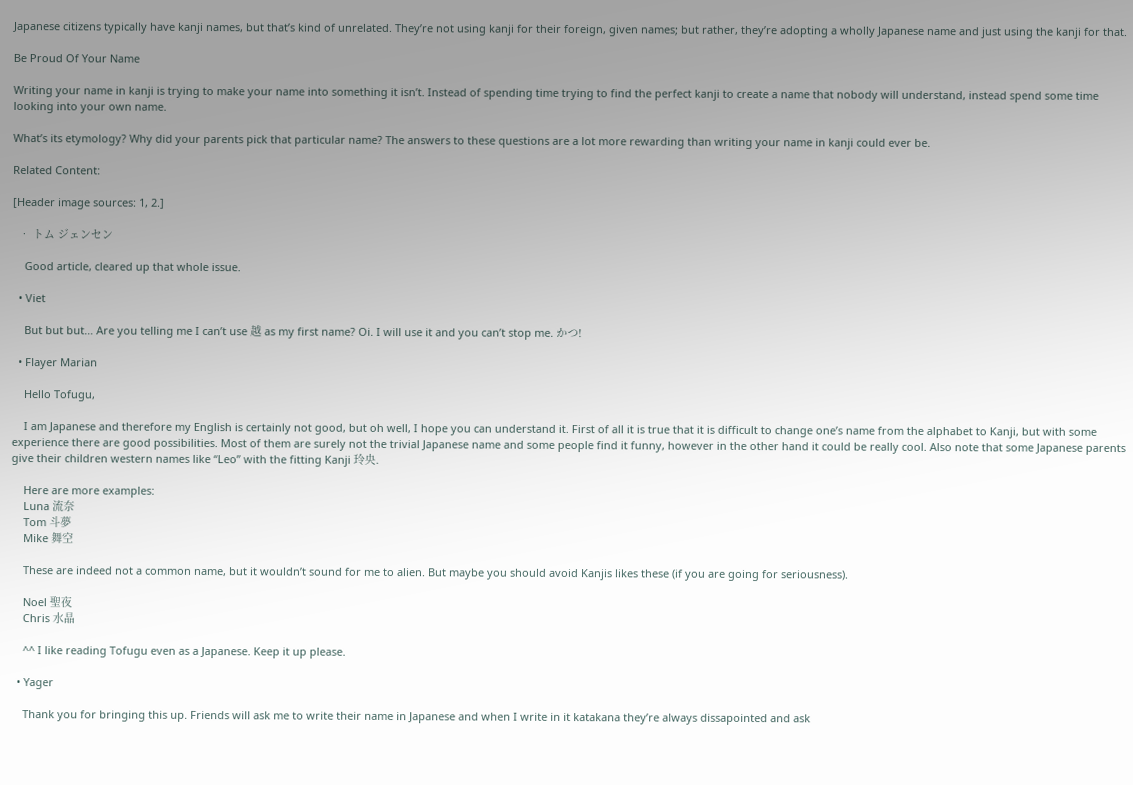Japanese citizens typically have kanji names, but that’s kind of unrelated. They’re not using kanji for their foreign, given names; but rather, they’re adopting a wholly Japanese name and just using the kanji for that.

Be Proud Of Your Name

Writing your name in kanji is trying to make your name into something it isn’t. Instead of spending time trying to find the perfect kanji to create a name that nobody will understand, instead spend some time looking into your own name.

What’s its etymology? Why did your parents pick that particular name? The answers to these questions are a lot more rewarding than writing your name in kanji could ever be.

Related Content:

[Header image sources: 1, 2.]

  • トム ジェンセン

    Good article, cleared up that whole issue.

  • Viet

    But but but… Are you telling me I can’t use 越 as my first name? Oi. I will use it and you can’t stop me. かつ!

  • Flayer Marian

    Hello Tofugu,

    I am Japanese and therefore my English is certainly not good, but oh well, I hope you can understand it. First of all it is true that it is difficult to change one’s name from the alphabet to Kanji, but with some experience there are good possibilities. Most of them are surely not the trivial Japanese name and some people find it funny, however in the other hand it could be really cool. Also note that some Japanese parents give their children western names like “Leo” with the fitting Kanji 玲央.

    Here are more examples:
    Luna 流奈
    Tom 斗夢
    Mike 舞空

    These are indeed not a common name, but it wouldn’t sound for me to alien. But maybe you should avoid Kanjis likes these (if you are going for seriousness).

    Noel 聖夜
    Chris 水晶

    ^^ I like reading Tofugu even as a Japanese. Keep it up please.

  • Yager

    Thank you for bringing this up. Friends will ask me to write their name in Japanese and when I write in it katakana they’re always dissapointed and ask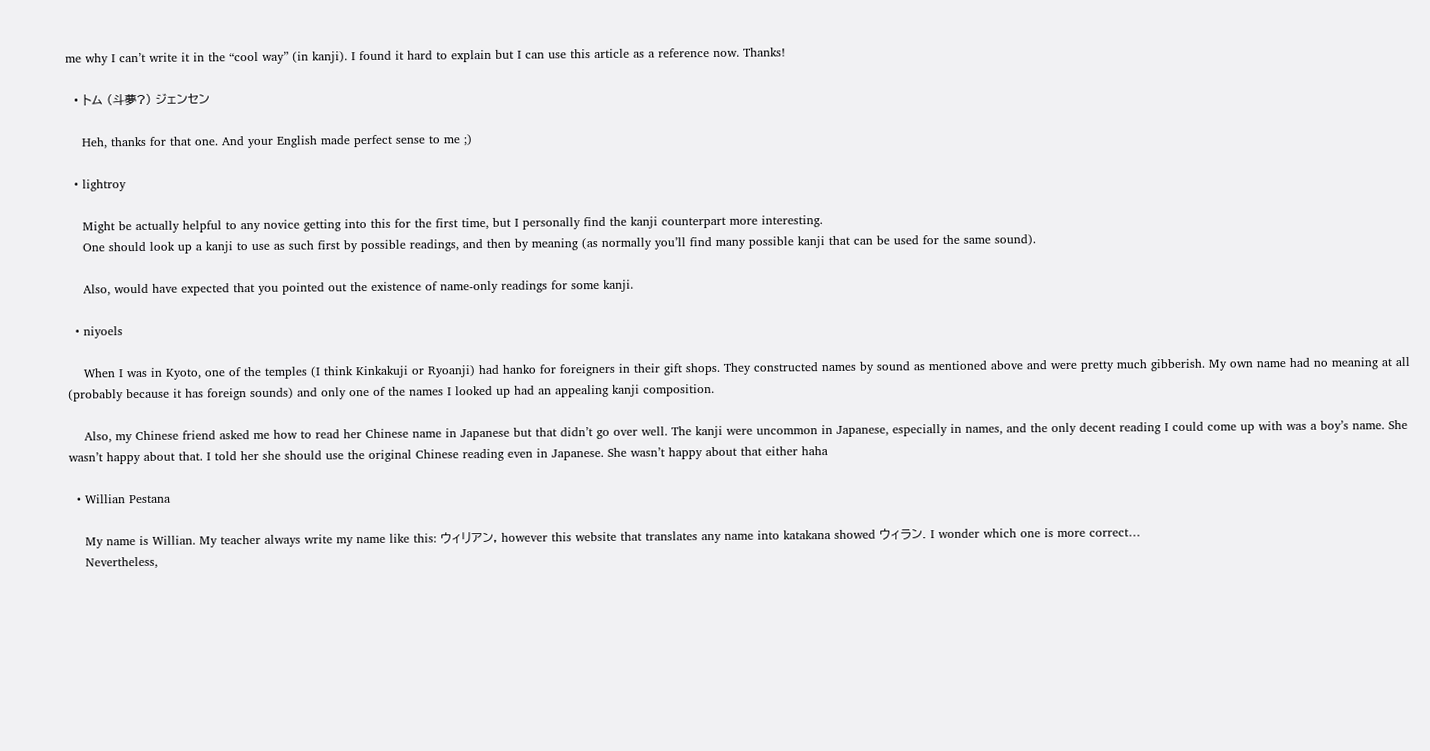me why I can’t write it in the “cool way” (in kanji). I found it hard to explain but I can use this article as a reference now. Thanks!

  • トム (斗夢?) ジェンセン

    Heh, thanks for that one. And your English made perfect sense to me ;)

  • lightroy

    Might be actually helpful to any novice getting into this for the first time, but I personally find the kanji counterpart more interesting.
    One should look up a kanji to use as such first by possible readings, and then by meaning (as normally you’ll find many possible kanji that can be used for the same sound).

    Also, would have expected that you pointed out the existence of name-only readings for some kanji.

  • niyoels

    When I was in Kyoto, one of the temples (I think Kinkakuji or Ryoanji) had hanko for foreigners in their gift shops. They constructed names by sound as mentioned above and were pretty much gibberish. My own name had no meaning at all (probably because it has foreign sounds) and only one of the names I looked up had an appealing kanji composition.

    Also, my Chinese friend asked me how to read her Chinese name in Japanese but that didn’t go over well. The kanji were uncommon in Japanese, especially in names, and the only decent reading I could come up with was a boy’s name. She wasn’t happy about that. I told her she should use the original Chinese reading even in Japanese. She wasn’t happy about that either haha

  • Willian Pestana

    My name is Willian. My teacher always write my name like this: ウィリアン, however this website that translates any name into katakana showed ウィラン. I wonder which one is more correct…
    Nevertheless,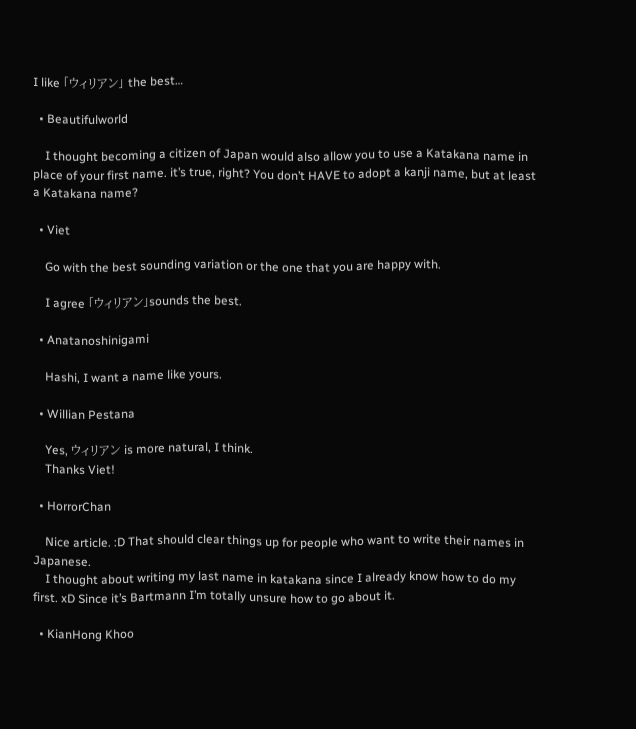I like 「ウィリアン」 the best…

  • Beautifulworld

    I thought becoming a citizen of Japan would also allow you to use a Katakana name in place of your first name. it’s true, right? You don’t HAVE to adopt a kanji name, but at least a Katakana name?

  • Viet

    Go with the best sounding variation or the one that you are happy with.

    I agree 「ウィリアン」sounds the best.

  • Anatanoshinigami

    Hashi, I want a name like yours.

  • Willian Pestana

    Yes, ウィリアン is more natural, I think.
    Thanks Viet!

  • HorrorChan

    Nice article. :D That should clear things up for people who want to write their names in Japanese.
    I thought about writing my last name in katakana since I already know how to do my first. xD Since it’s Bartmann I’m totally unsure how to go about it.

  • KianHong Khoo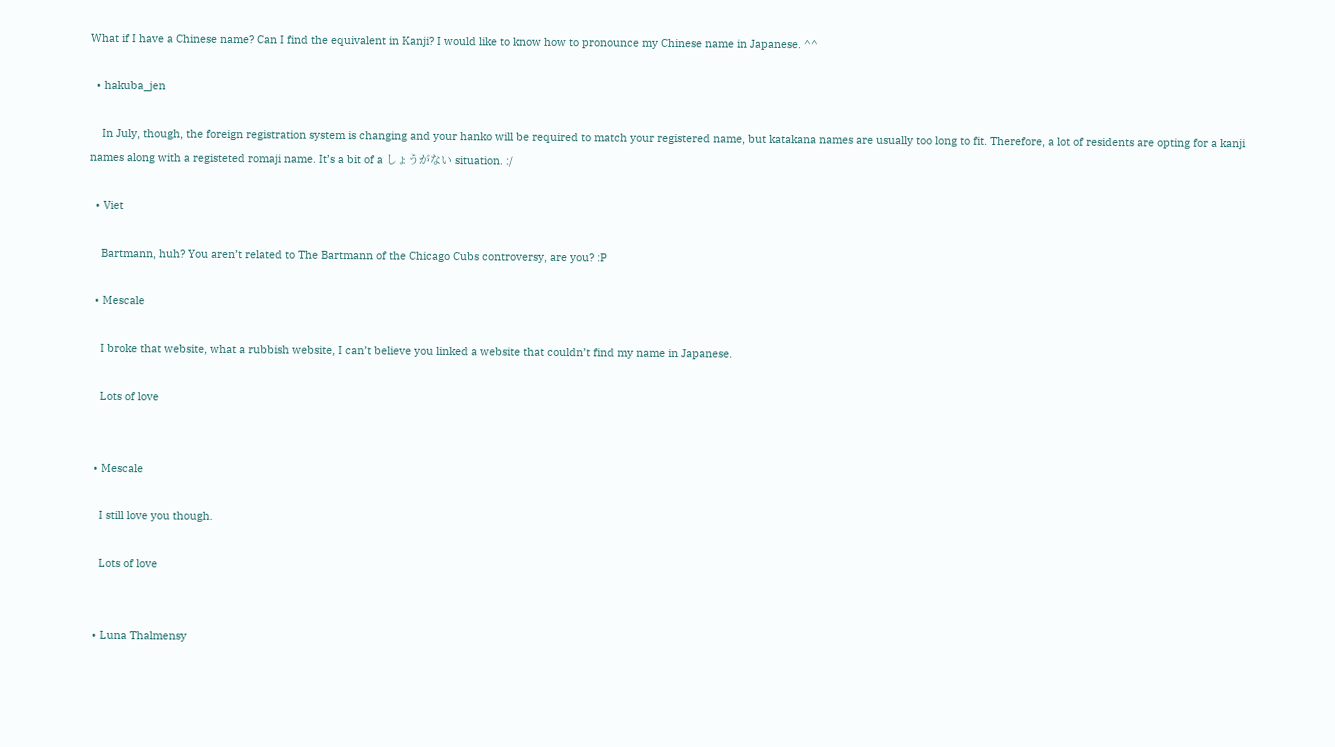What if I have a Chinese name? Can I find the equivalent in Kanji? I would like to know how to pronounce my Chinese name in Japanese. ^^

  • hakuba_jen

    In July, though, the foreign registration system is changing and your hanko will be required to match your registered name, but katakana names are usually too long to fit. Therefore, a lot of residents are opting for a kanji names along with a registeted romaji name. It’s a bit of a しょうがない situation. :/

  • Viet

    Bartmann, huh? You aren’t related to The Bartmann of the Chicago Cubs controversy, are you? :P

  • Mescale

    I broke that website, what a rubbish website, I can’t believe you linked a website that couldn’t find my name in Japanese.

    Lots of love


  • Mescale

    I still love you though.

    Lots of love


  • Luna Thalmensy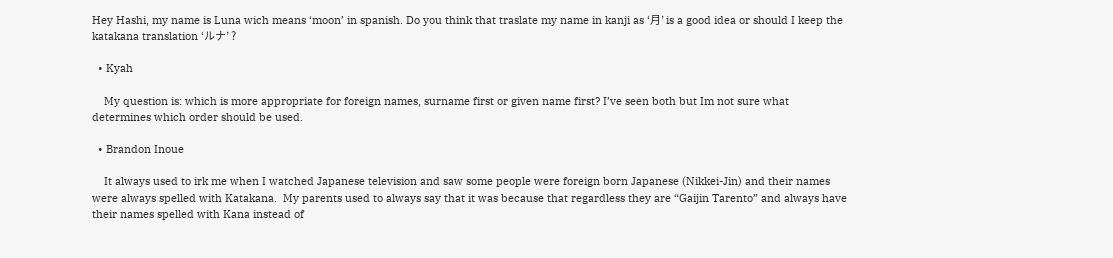Hey Hashi, my name is Luna wich means ‘moon’ in spanish. Do you think that traslate my name in kanji as ‘月’ is a good idea or should I keep the katakana translation ‘ルナ’ ?

  • Kyah

    My question is: which is more appropriate for foreign names, surname first or given name first? I’ve seen both but Im not sure what determines which order should be used.

  • Brandon Inoue

    It always used to irk me when I watched Japanese television and saw some people were foreign born Japanese (Nikkei-Jin) and their names were always spelled with Katakana.  My parents used to always say that it was because that regardless they are “Gaijin Tarento” and always have their names spelled with Kana instead of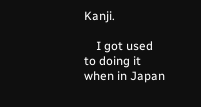Kanji.

    I got used to doing it when in Japan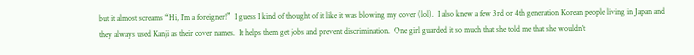but it almost screams “Hi, I’m a foreigner!”  I guess I kind of thought of it like it was blowing my cover (lol).  I also knew a few 3rd or 4th generation Korean people living in Japan and they always used Kanji as their cover names.  It helps them get jobs and prevent discrimination.  One girl guarded it so much that she told me that she wouldn’t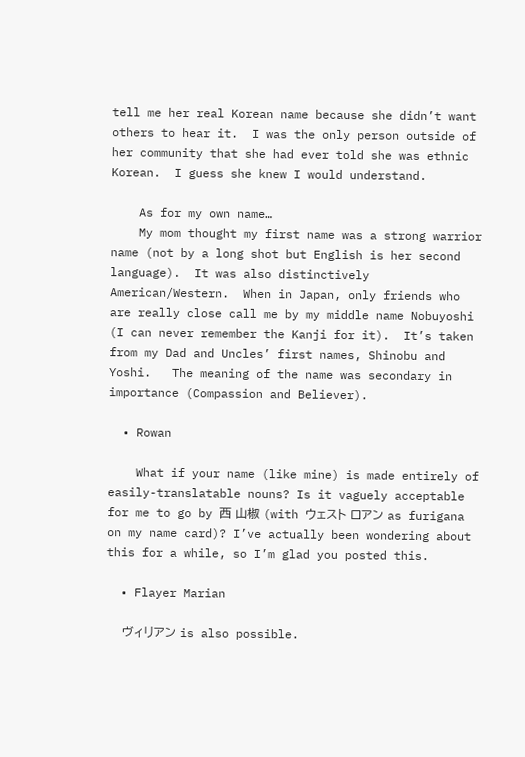tell me her real Korean name because she didn’t want others to hear it.  I was the only person outside of her community that she had ever told she was ethnic Korean.  I guess she knew I would understand.

    As for my own name…
    My mom thought my first name was a strong warrior name (not by a long shot but English is her second language).  It was also distinctively American/Western.  When in Japan, only friends who are really close call me by my middle name Nobuyoshi (I can never remember the Kanji for it).  It’s taken from my Dad and Uncles’ first names, Shinobu and Yoshi.   The meaning of the name was secondary in importance (Compassion and Believer).

  • Rowan

    What if your name (like mine) is made entirely of easily-translatable nouns? Is it vaguely acceptable for me to go by 西 山椒 (with ウェスト ロアン as furigana on my name card)? I’ve actually been wondering about this for a while, so I’m glad you posted this.

  • Flayer Marian

    ヴィリアン is also possible.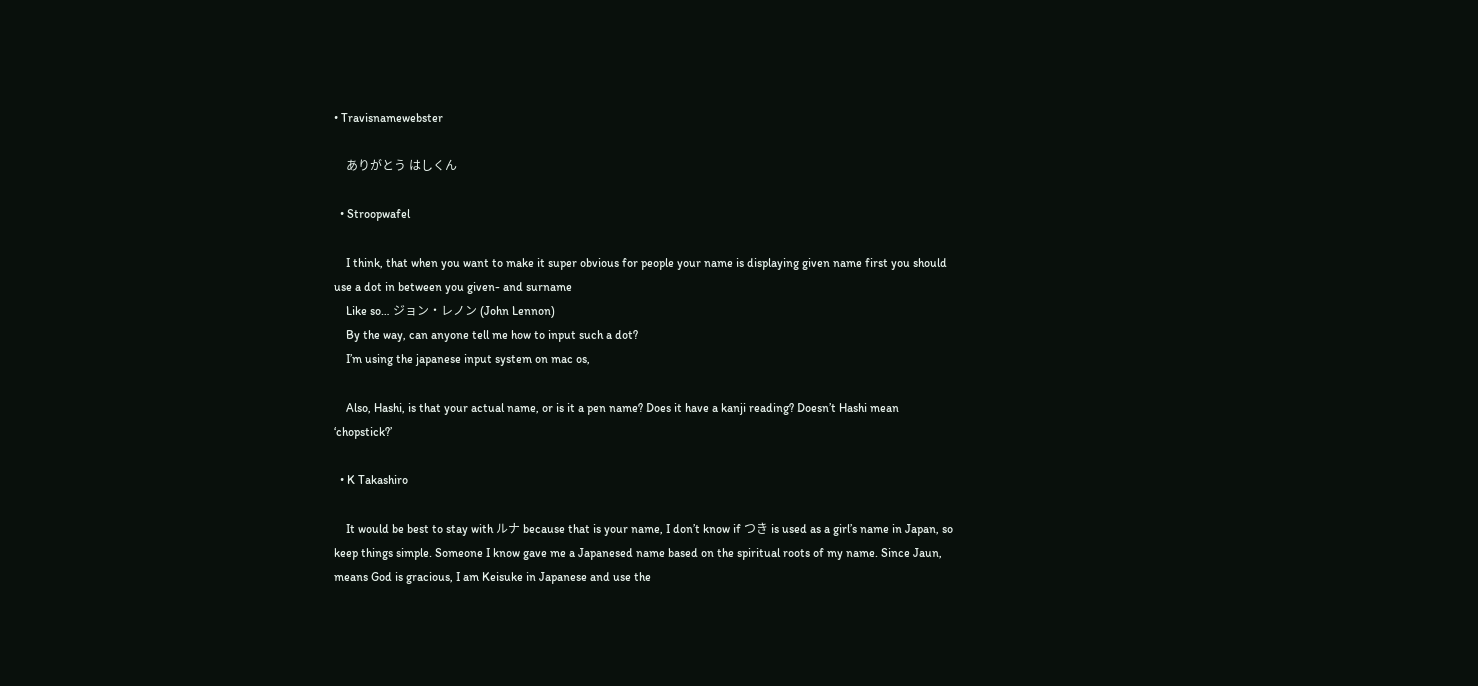• Travisnamewebster

    ありがとう はしくん

  • Stroopwafel

    I think, that when you want to make it super obvious for people your name is displaying given name first you should use a dot in between you given- and surname
    Like so… ジョン・レノン (John Lennon)
    By the way, can anyone tell me how to input such a dot?
    I’m using the japanese input system on mac os,

    Also, Hashi, is that your actual name, or is it a pen name? Does it have a kanji reading? Doesn’t Hashi mean ‘chopstick?’

  • K Takashiro

    It would be best to stay with ルナ because that is your name, I don’t know if つき is used as a girl’s name in Japan, so keep things simple. Someone I know gave me a Japanesed name based on the spiritual roots of my name. Since Jaun, means God is gracious, I am Keisuke in Japanese and use the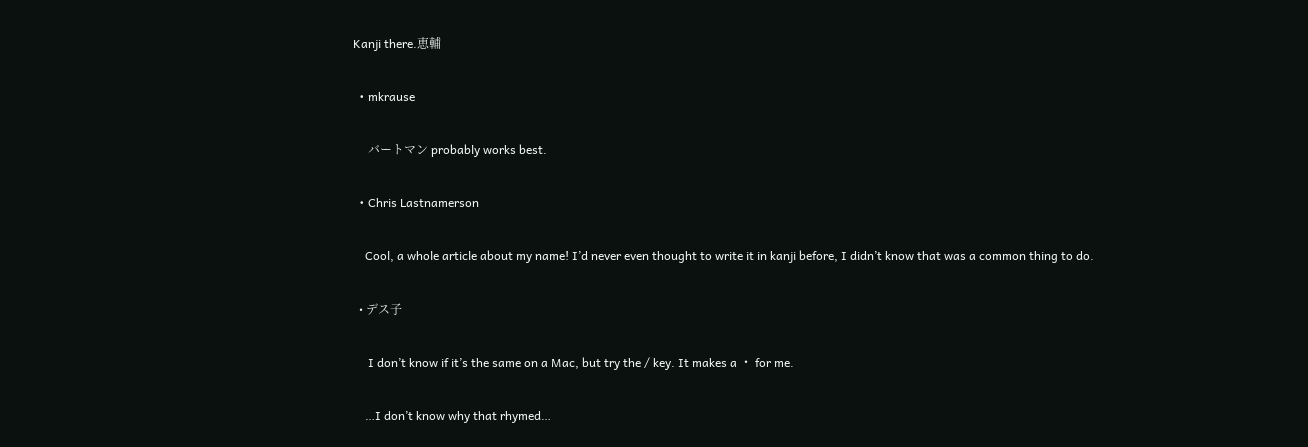Kanji there.恵輔

  • mkrause

     バートマン probably works best.

  • Chris Lastnamerson

    Cool, a whole article about my name! I’d never even thought to write it in kanji before, I didn’t know that was a common thing to do.

  • デス子

     I don’t know if it’s the same on a Mac, but try the / key. It makes a ・ for me.

    …I don’t know why that rhymed…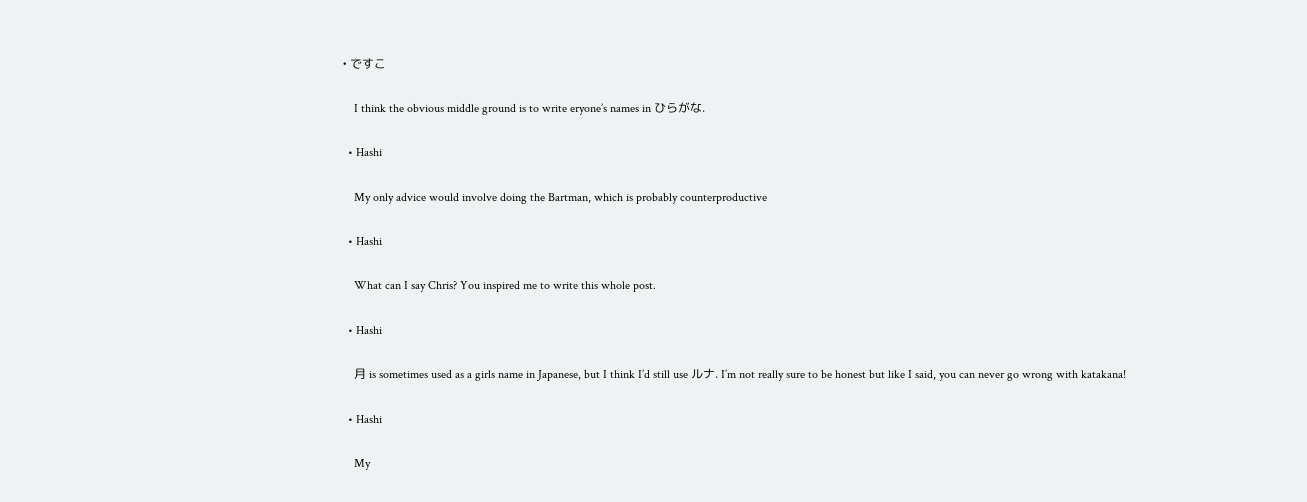• ですこ

    I think the obvious middle ground is to write eryone’s names in ひらがな.

  • Hashi

    My only advice would involve doing the Bartman, which is probably counterproductive

  • Hashi

    What can I say Chris? You inspired me to write this whole post.

  • Hashi

    月 is sometimes used as a girls name in Japanese, but I think I’d still use ルナ. I’m not really sure to be honest but like I said, you can never go wrong with katakana!

  • Hashi

    My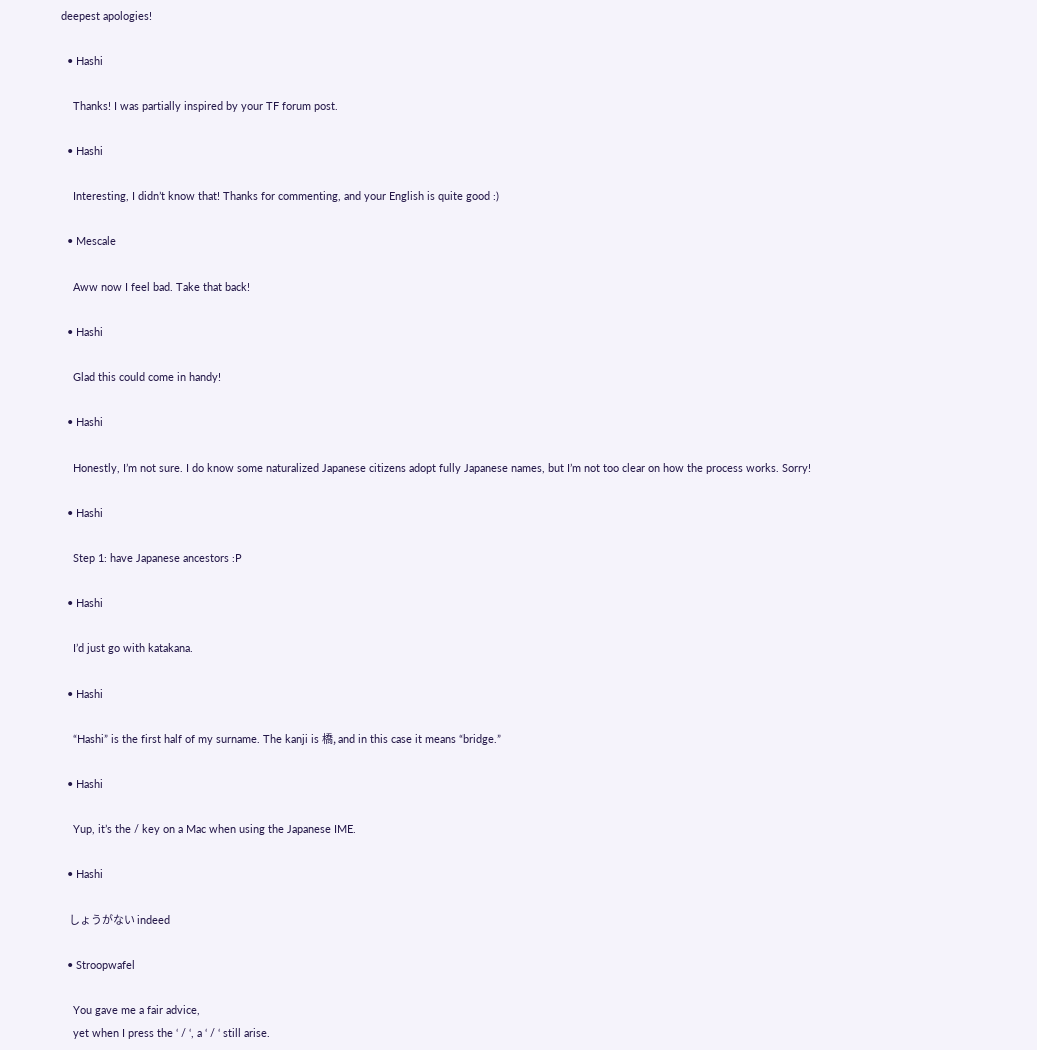deepest apologies!

  • Hashi

    Thanks! I was partially inspired by your TF forum post.

  • Hashi

    Interesting, I didn’t know that! Thanks for commenting, and your English is quite good :)

  • Mescale

    Aww now I feel bad. Take that back!

  • Hashi

    Glad this could come in handy!

  • Hashi

    Honestly, I’m not sure. I do know some naturalized Japanese citizens adopt fully Japanese names, but I’m not too clear on how the process works. Sorry!

  • Hashi

    Step 1: have Japanese ancestors :P

  • Hashi

    I’d just go with katakana.

  • Hashi

    “Hashi” is the first half of my surname. The kanji is 橋, and in this case it means “bridge.”

  • Hashi

    Yup, it’s the / key on a Mac when using the Japanese IME.

  • Hashi

    しょうがない indeed

  • Stroopwafel

    You gave me a fair advice,
    yet when I press the ‘ / ‘, a ‘ / ‘ still arise.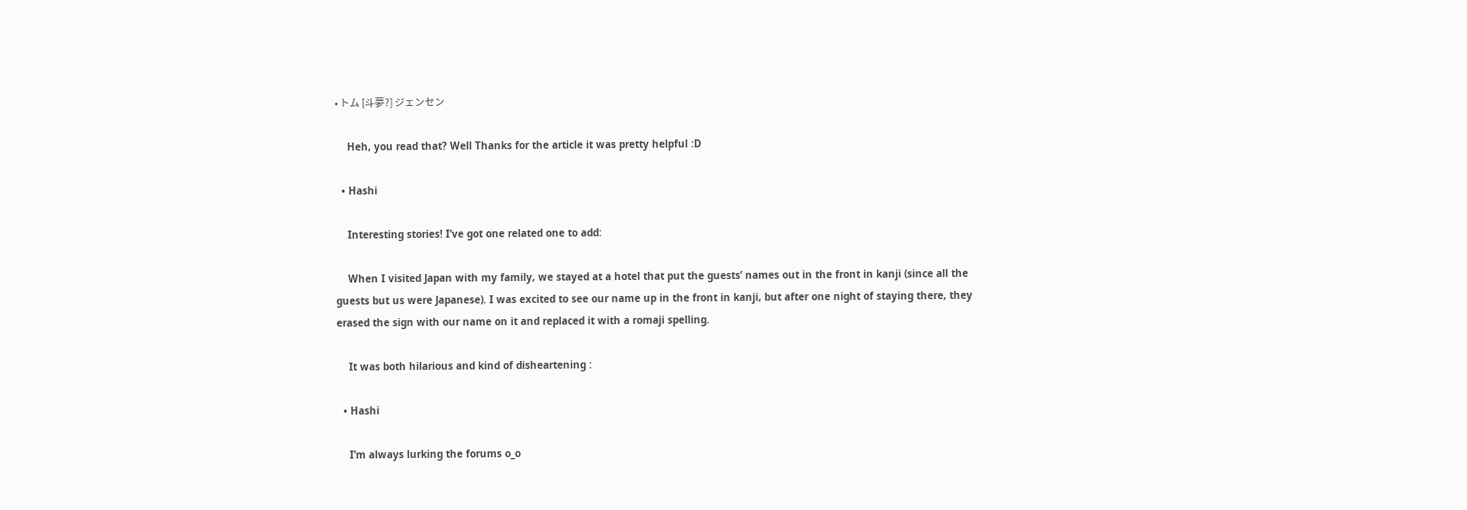• トム [斗夢?] ジェンセン

    Heh, you read that? Well Thanks for the article it was pretty helpful :D

  • Hashi

    Interesting stories! I’ve got one related one to add:

    When I visited Japan with my family, we stayed at a hotel that put the guests’ names out in the front in kanji (since all the guests but us were Japanese). I was excited to see our name up in the front in kanji, but after one night of staying there, they erased the sign with our name on it and replaced it with a romaji spelling.

    It was both hilarious and kind of disheartening :

  • Hashi

    I’m always lurking the forums o_o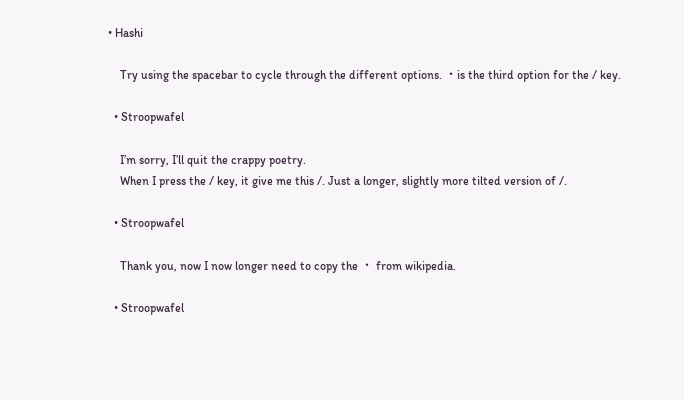• Hashi

    Try using the spacebar to cycle through the different options. ・is the third option for the / key.

  • Stroopwafel

    I’m sorry, I’ll quit the crappy poetry.
    When I press the / key, it give me this /. Just a longer, slightly more tilted version of /.

  • Stroopwafel

    Thank you, now I now longer need to copy the ・ from wikipedia.

  • Stroopwafel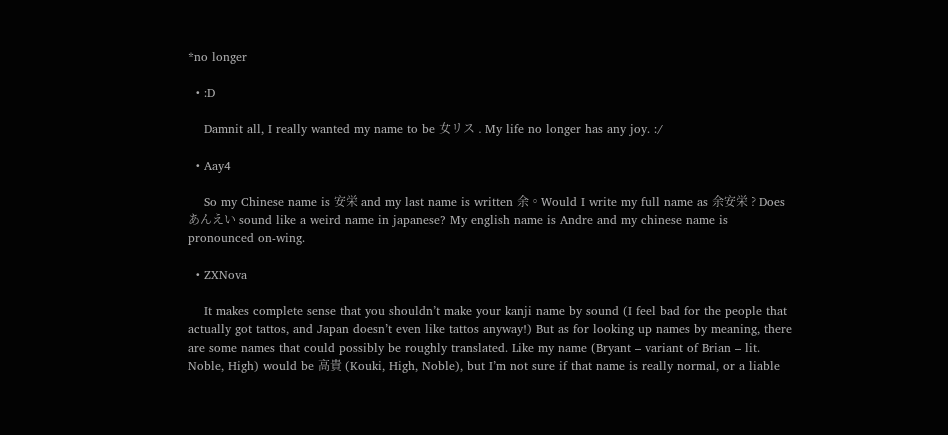*no longer

  • :D

    Damnit all, I really wanted my name to be 女リス . My life no longer has any joy. :/

  • Aay4

    So my Chinese name is 安栄 and my last name is written 余。Would I write my full name as 余安栄 ? Does あんえい sound like a weird name in japanese? My english name is Andre and my chinese name is pronounced on-wing.

  • ZXNova

    It makes complete sense that you shouldn’t make your kanji name by sound (I feel bad for the people that actually got tattos, and Japan doesn’t even like tattos anyway!) But as for looking up names by meaning, there are some names that could possibly be roughly translated. Like my name (Bryant – variant of Brian – lit. Noble, High) would be 高貴 (Kouki, High, Noble), but I’m not sure if that name is really normal, or a liable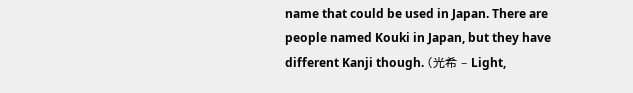name that could be used in Japan. There are people named Kouki in Japan, but they have different Kanji though. (光希 – Light,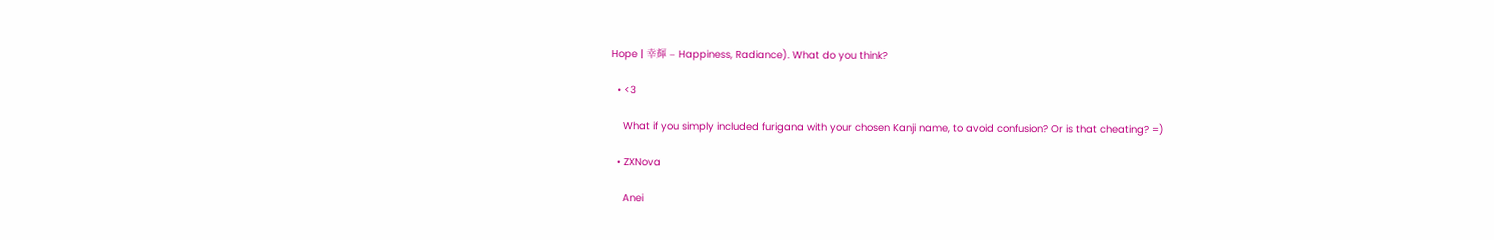Hope | 幸輝 – Happiness, Radiance). What do you think?

  • <3

    What if you simply included furigana with your chosen Kanji name, to avoid confusion? Or is that cheating? =)

  • ZXNova

    Anei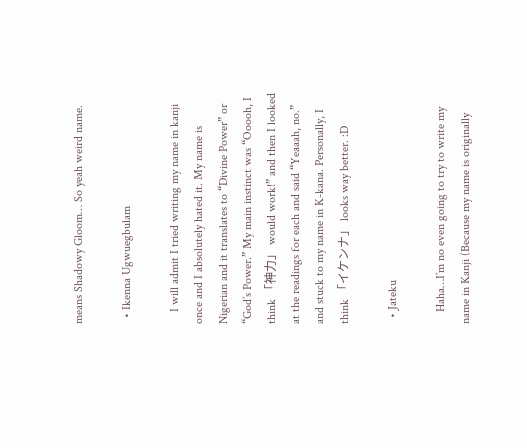means Shadowy Gloom… So yeah weird name.

  • Ikenna Ugwuegbulam

    I will admit I tried writing my name in kanji once and I absolutely hated it. My name is Nigerian and it translates to “Divine Power” or “God’s Power.” My main instinct was “Ooooh, I think 「神力」 would work!” and then I looked at the readings for each and said “Yeaaah, no.”  and stuck to my name in K-kana. Personally, I think 「イケンナ」 looks way better. :D

  • Jateku

    Haha…I’m no even going to try to write my name in Kanji (Because my name is originally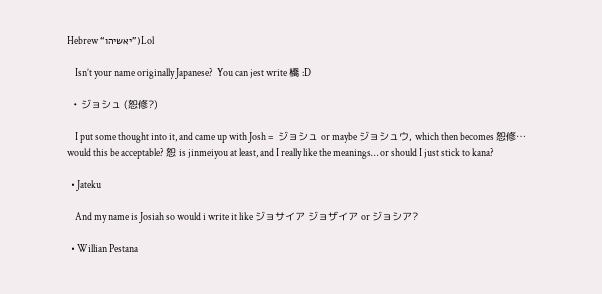Hebrew “יאשיהו”)Lol

    Isn’t your name originally Japanese?  You can jest write 橋 :D

  • ジョシュ (恕修?)

    I put some thought into it, and came up with Josh =  ジョシュ or maybe ジョシュウ, which then becomes 恕修… would this be acceptable? 恕 is jinmeiyou at least, and I really like the meanings… or should I just stick to kana?

  • Jateku

    And my name is Josiah so would i write it like ジョサイア ジョザイア or ジョシア?

  • Willian Pestana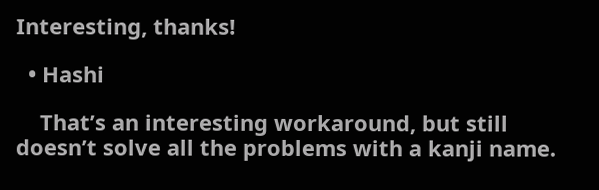Interesting, thanks!

  • Hashi

    That’s an interesting workaround, but still doesn’t solve all the problems with a kanji name.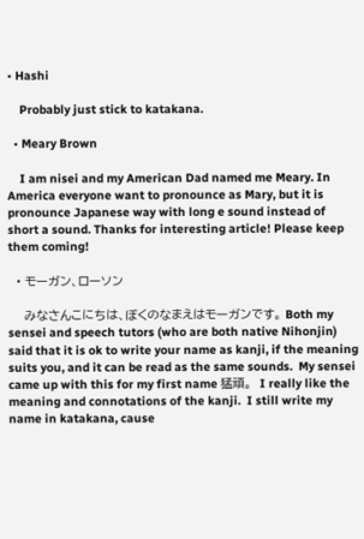• Hashi

    Probably just stick to katakana.

  • Meary Brown

    I am nisei and my American Dad named me Meary. In America everyone want to pronounce as Mary, but it is pronounce Japanese way with long e sound instead of short a sound. Thanks for interesting article! Please keep them coming!

  • モーガン、ローソン

    みなさんこにちは、ぼくのなまえはモーガンです。 Both my sensei and speech tutors (who are both native Nihonjin) said that it is ok to write your name as kanji, if the meaning suits you, and it can be read as the same sounds.  My sensei came up with this for my first name 猛頑。  I really like the meaning and connotations of the kanji.  I still write my name in katakana, cause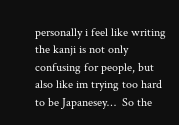personally i feel like writing the kanji is not only confusing for people, but also like im trying too hard to be Japanesey…  So the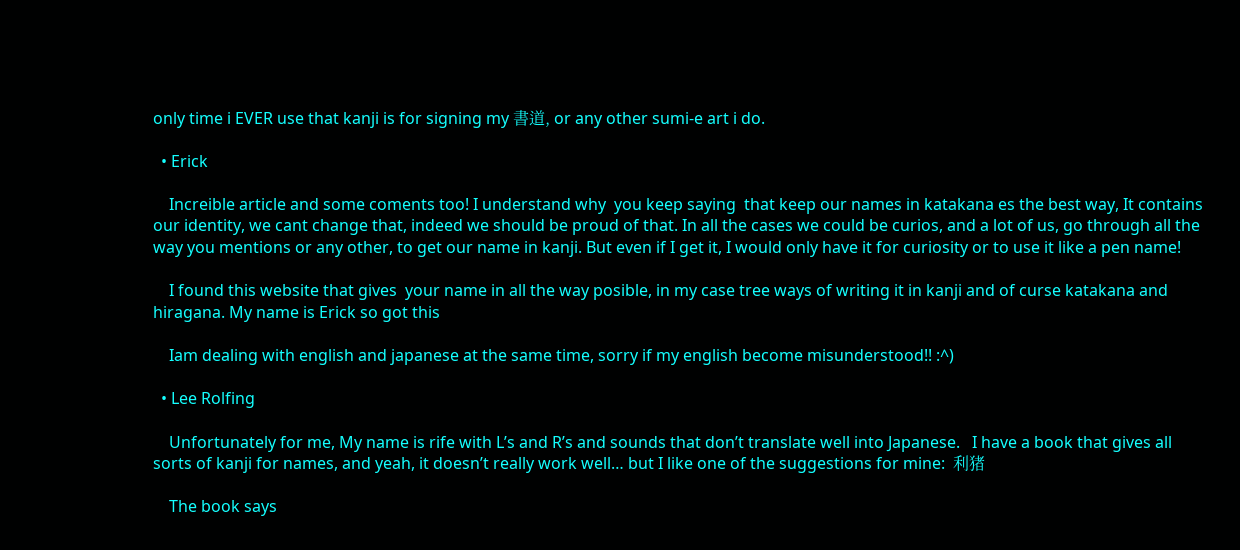only time i EVER use that kanji is for signing my 書道, or any other sumi-e art i do.

  • Erick

    Increible article and some coments too! I understand why  you keep saying  that keep our names in katakana es the best way, It contains our identity, we cant change that, indeed we should be proud of that. In all the cases we could be curios, and a lot of us, go through all the way you mentions or any other, to get our name in kanji. But even if I get it, I would only have it for curiosity or to use it like a pen name!

    I found this website that gives  your name in all the way posible, in my case tree ways of writing it in kanji and of curse katakana and hiragana. My name is Erick so got this

    Iam dealing with english and japanese at the same time, sorry if my english become misunderstood!! :^)

  • Lee Rolfing

    Unfortunately for me, My name is rife with L’s and R’s and sounds that don’t translate well into Japanese.   I have a book that gives all sorts of kanji for names, and yeah, it doesn’t really work well… but I like one of the suggestions for mine:  利猪

    The book says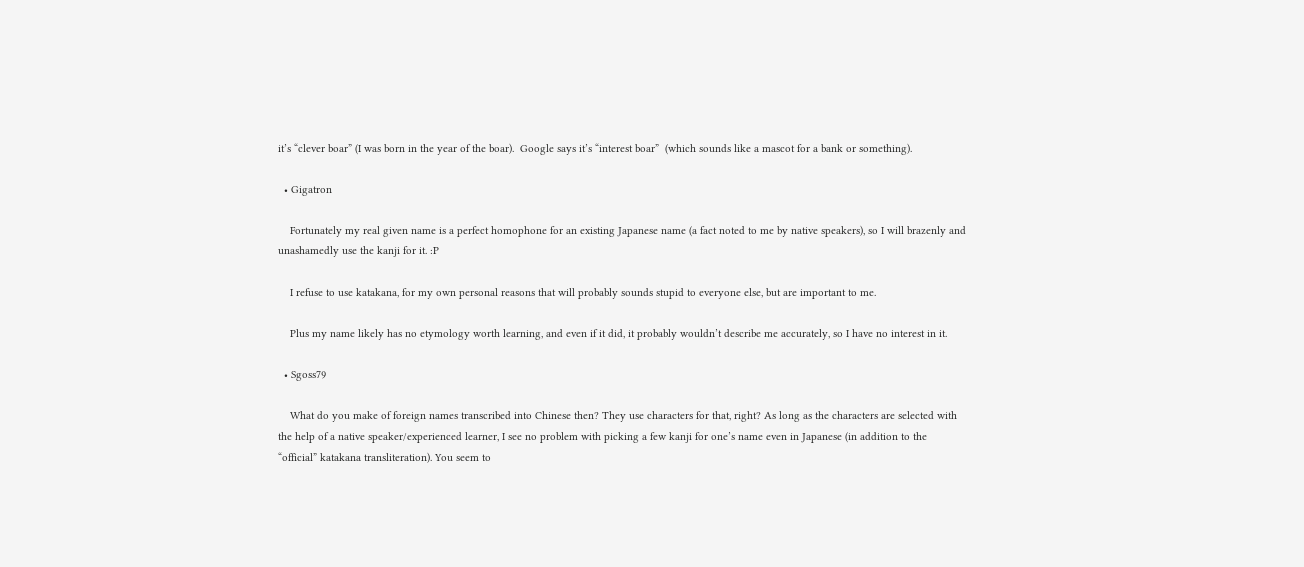it’s “clever boar” (I was born in the year of the boar).  Google says it’s “interest boar”  (which sounds like a mascot for a bank or something).

  • Gigatron

    Fortunately my real given name is a perfect homophone for an existing Japanese name (a fact noted to me by native speakers), so I will brazenly and unashamedly use the kanji for it. :P

    I refuse to use katakana, for my own personal reasons that will probably sounds stupid to everyone else, but are important to me.

    Plus my name likely has no etymology worth learning, and even if it did, it probably wouldn’t describe me accurately, so I have no interest in it.

  • Sgoss79

    What do you make of foreign names transcribed into Chinese then? They use characters for that, right? As long as the characters are selected with the help of a native speaker/experienced learner, I see no problem with picking a few kanji for one’s name even in Japanese (in addition to the “official” katakana transliteration). You seem to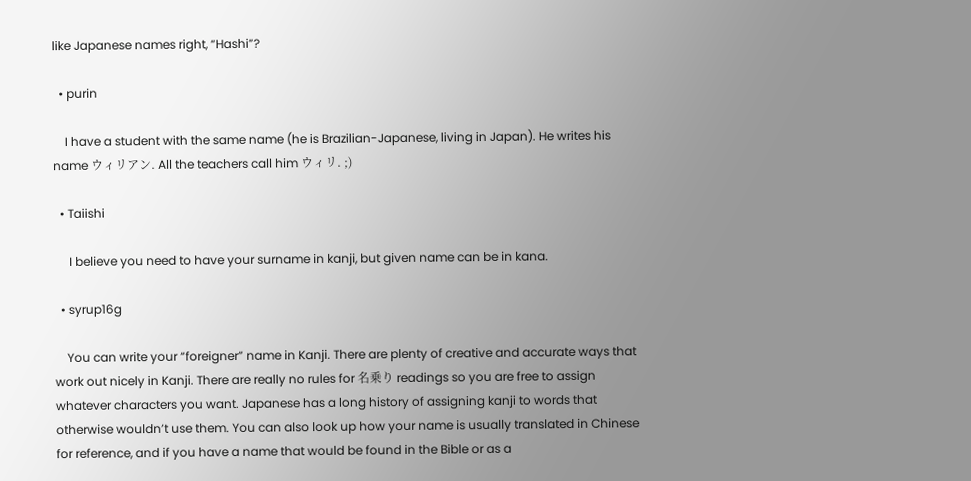like Japanese names right, “Hashi”?

  • purin

    I have a student with the same name (he is Brazilian-Japanese, living in Japan). He writes his name ウィリアン. All the teachers call him ウィリ. ;)

  • Taiishi

     I believe you need to have your surname in kanji, but given name can be in kana.

  • syrup16g

    You can write your “foreigner” name in Kanji. There are plenty of creative and accurate ways that work out nicely in Kanji. There are really no rules for 名乗り readings so you are free to assign whatever characters you want. Japanese has a long history of assigning kanji to words that otherwise wouldn’t use them. You can also look up how your name is usually translated in Chinese for reference, and if you have a name that would be found in the Bible or as a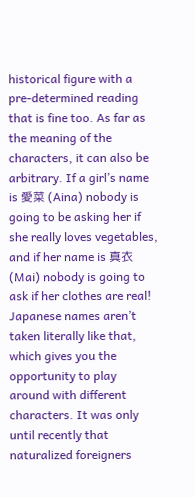historical figure with a pre-determined reading that is fine too. As far as the meaning of the characters, it can also be arbitrary. If a girl’s name is 愛菜 (Aina) nobody is going to be asking her if she really loves vegetables, and if her name is 真衣 (Mai) nobody is going to ask if her clothes are real! Japanese names aren’t taken literally like that, which gives you the opportunity to play around with different characters. It was only until recently that naturalized foreigners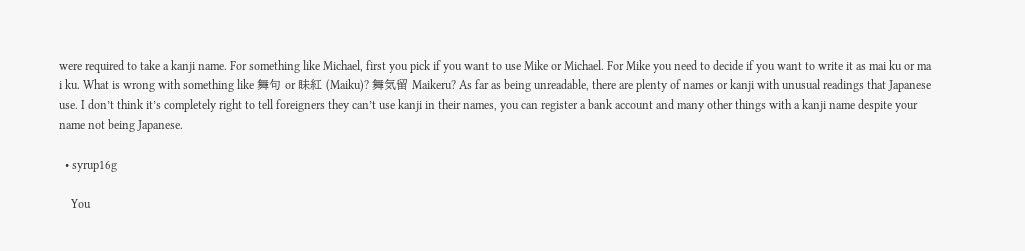were required to take a kanji name. For something like Michael, first you pick if you want to use Mike or Michael. For Mike you need to decide if you want to write it as mai ku or ma i ku. What is wrong with something like 舞句 or 眛紅 (Maiku)? 舞気留 Maikeru? As far as being unreadable, there are plenty of names or kanji with unusual readings that Japanese use. I don’t think it’s completely right to tell foreigners they can’t use kanji in their names, you can register a bank account and many other things with a kanji name despite your name not being Japanese.

  • syrup16g

    You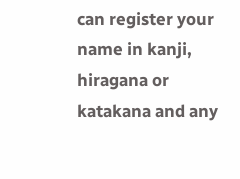can register your name in kanji, hiragana or katakana and any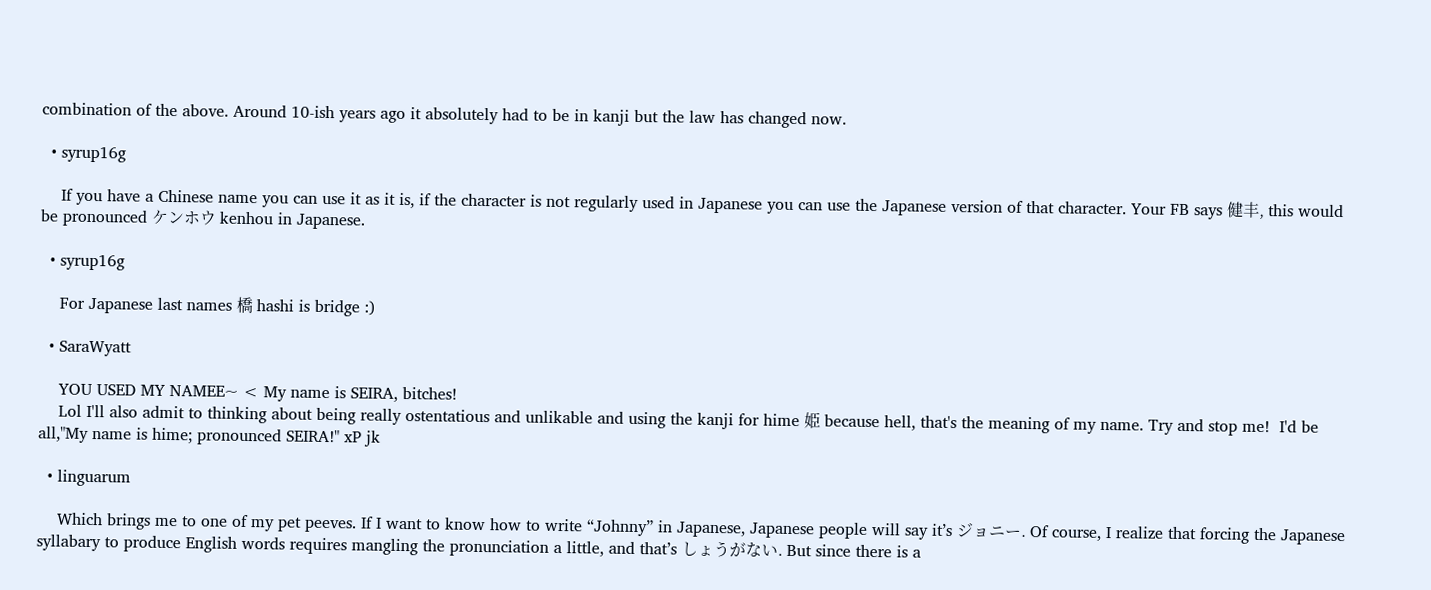combination of the above. Around 10-ish years ago it absolutely had to be in kanji but the law has changed now.

  • syrup16g

    If you have a Chinese name you can use it as it is, if the character is not regularly used in Japanese you can use the Japanese version of that character. Your FB says 健丰, this would be pronounced ケンホウ kenhou in Japanese.

  • syrup16g

    For Japanese last names 橋 hashi is bridge :)

  • SaraWyatt

    YOU USED MY NAMEE~ < My name is SEIRA, bitches!
    Lol I'll also admit to thinking about being really ostentatious and unlikable and using the kanji for hime 姫 because hell, that's the meaning of my name. Try and stop me!  I'd be all,"My name is hime; pronounced SEIRA!" xP jk

  • linguarum

    Which brings me to one of my pet peeves. If I want to know how to write “Johnny” in Japanese, Japanese people will say it’s ジョニー. Of course, I realize that forcing the Japanese syllabary to produce English words requires mangling the pronunciation a little, and that’s しょうがない. But since there is a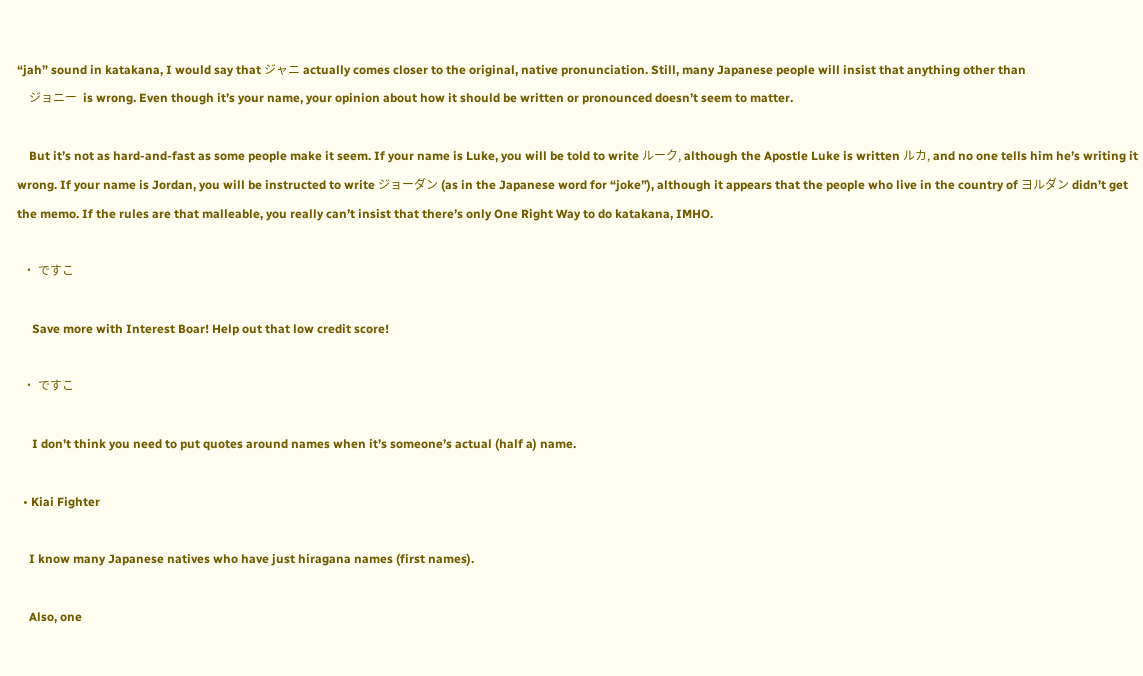“jah” sound in katakana, I would say that ジャニ actually comes closer to the original, native pronunciation. Still, many Japanese people will insist that anything other than
    ジョニー  is wrong. Even though it’s your name, your opinion about how it should be written or pronounced doesn’t seem to matter.

    But it’s not as hard-and-fast as some people make it seem. If your name is Luke, you will be told to write ルーク, although the Apostle Luke is written ルカ, and no one tells him he’s writing it wrong. If your name is Jordan, you will be instructed to write ジョーダン (as in the Japanese word for “joke”), although it appears that the people who live in the country of ヨルダン didn’t get the memo. If the rules are that malleable, you really can’t insist that there’s only One Right Way to do katakana, IMHO.

  • ですこ

     Save more with Interest Boar! Help out that low credit score!

  • ですこ

     I don’t think you need to put quotes around names when it’s someone’s actual (half a) name.

  • Kiai Fighter

    I know many Japanese natives who have just hiragana names (first names).

    Also, one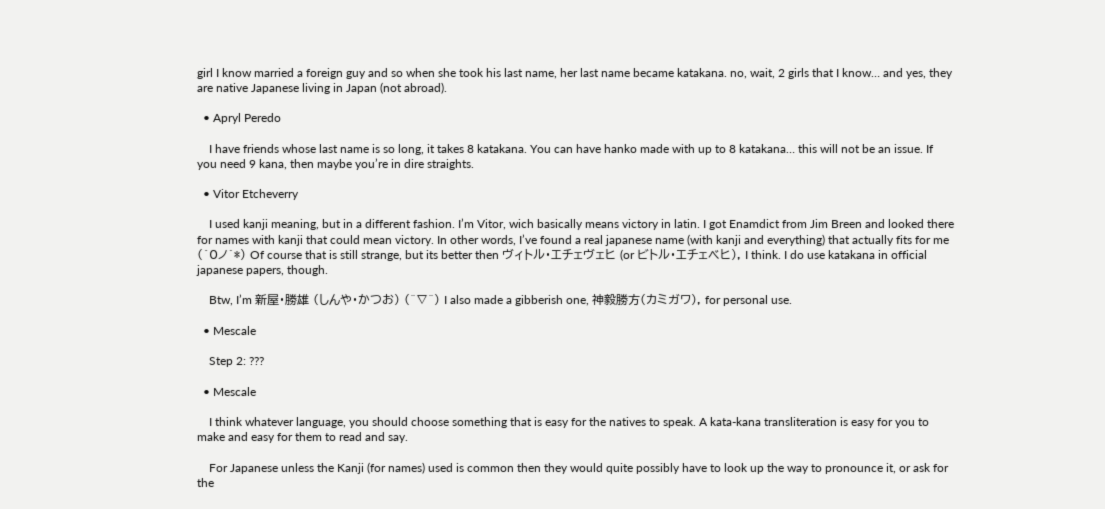girl I know married a foreign guy and so when she took his last name, her last name became katakana. no, wait, 2 girls that I know… and yes, they are native Japanese living in Japan (not abroad).

  • Apryl Peredo

    I have friends whose last name is so long, it takes 8 katakana. You can have hanko made with up to 8 katakana… this will not be an issue. If you need 9 kana, then maybe you’re in dire straights.

  • Vitor Etcheverry

    I used kanji meaning, but in a different fashion. I’m Vitor, wich basically means victory in latin. I got Enamdict from Jim Breen and looked there for names with kanji that could mean victory. In other words, I’ve found a real japanese name (with kanji and everything) that actually fits for me (´0ノ`*) Of course that is still strange, but its better then ヴィトル・エチェヴェヒ (or ビトル・エチェベヒ), I think. I do use katakana in official japanese papers, though.

    Btw, I’m 新屋・勝雄 (しんや・かつお) (^∇^) I also made a gibberish one, 神毅勝方(カミガワ), for personal use.

  • Mescale

    Step 2: ???

  • Mescale

    I think whatever language, you should choose something that is easy for the natives to speak. A kata-kana transliteration is easy for you to make and easy for them to read and say.

    For Japanese unless the Kanji (for names) used is common then they would quite possibly have to look up the way to pronounce it, or ask for the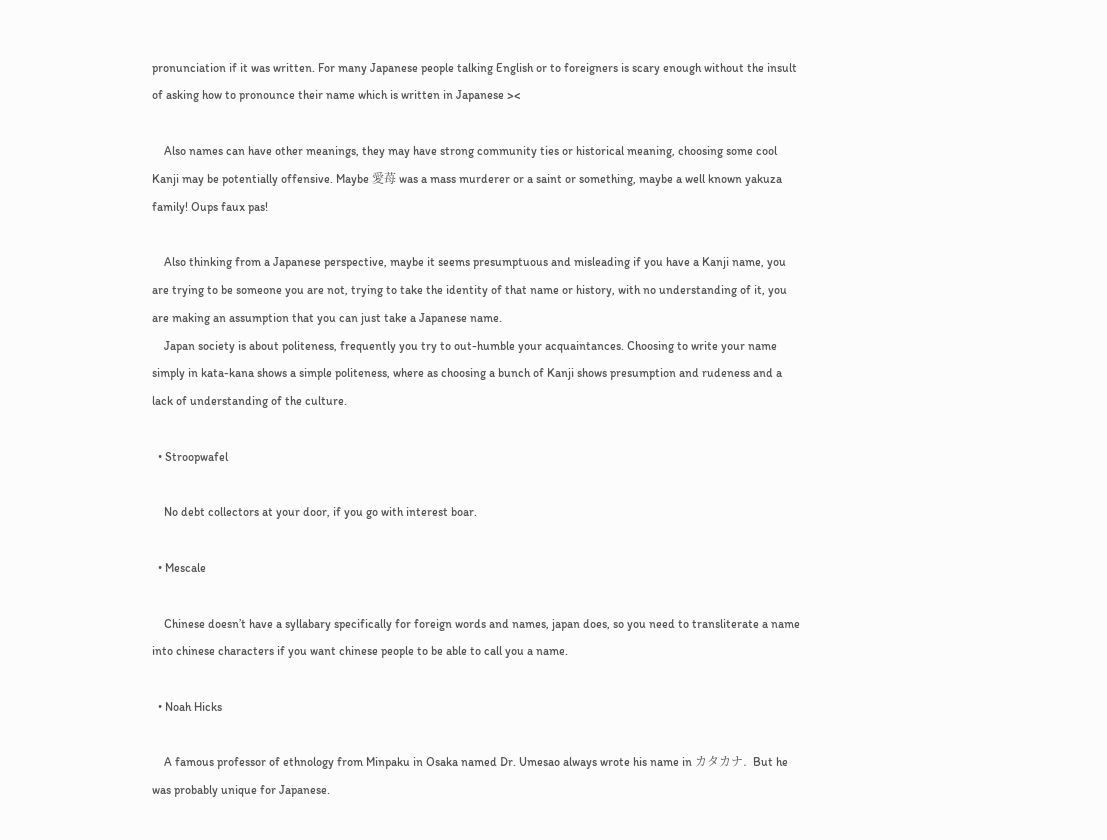pronunciation if it was written. For many Japanese people talking English or to foreigners is scary enough without the insult of asking how to pronounce their name which is written in Japanese ><

    Also names can have other meanings, they may have strong community ties or historical meaning, choosing some cool Kanji may be potentially offensive. Maybe 愛苺 was a mass murderer or a saint or something, maybe a well known yakuza family! Oups faux pas!

    Also thinking from a Japanese perspective, maybe it seems presumptuous and misleading if you have a Kanji name, you are trying to be someone you are not, trying to take the identity of that name or history, with no understanding of it, you are making an assumption that you can just take a Japanese name.
    Japan society is about politeness, frequently you try to out-humble your acquaintances. Choosing to write your name simply in kata-kana shows a simple politeness, where as choosing a bunch of Kanji shows presumption and rudeness and a lack of understanding of the culture.

  • Stroopwafel

    No debt collectors at your door, if you go with interest boar.

  • Mescale

    Chinese doesn’t have a syllabary specifically for foreign words and names, japan does, so you need to transliterate a name into chinese characters if you want chinese people to be able to call you a name.

  • Noah Hicks

    A famous professor of ethnology from Minpaku in Osaka named Dr. Umesao always wrote his name in カタカナ.  But he was probably unique for Japanese.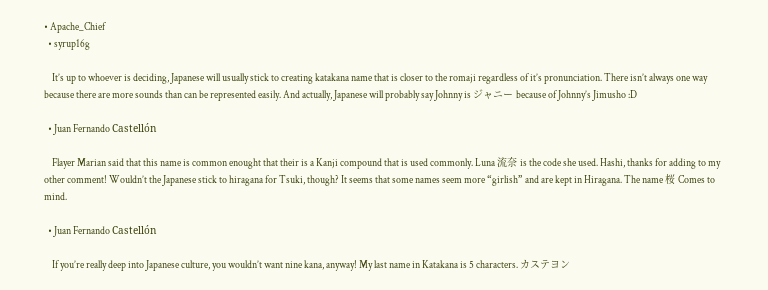• Apache_Chief
  • syrup16g

    It’s up to whoever is deciding, Japanese will usually stick to creating katakana name that is closer to the romaji regardless of it’s pronunciation. There isn’t always one way because there are more sounds than can be represented easily. And actually, Japanese will probably say Johnny is ジャニー because of Johnny’s Jimusho :D

  • Juan Fernando Castellón

    Flayer Marian said that this name is common enought that their is a Kanji compound that is used commonly. Luna 流奈 is the code she used. Hashi, thanks for adding to my other comment! Wouldn’t the Japanese stick to hiragana for Tsuki, though? It seems that some names seem more “girlish” and are kept in Hiragana. The name 桜 Comes to mind.

  • Juan Fernando Castellón

    If you’re really deep into Japanese culture, you wouldn’t want nine kana, anyway! My last name in Katakana is 5 characters. カステヨン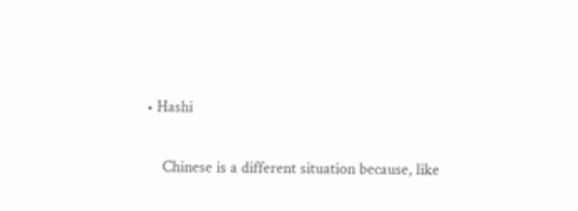• Hashi

    Chinese is a different situation because, like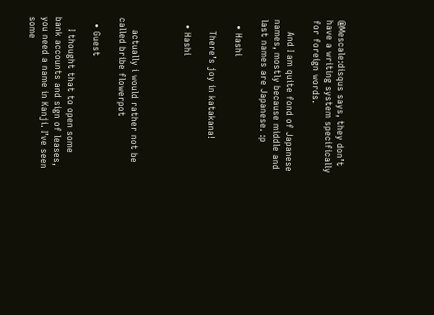@Mescale:disqus says, they don’t have a writing system specifically for foreign words.

    And I am quite fond of Japanese names, mostly because middle and last names are Japanese. :p

  • Hashi

    There’s joy in katakana!

  • Hashi



    actually i would rather not be called bribe flowerpot

  • Guest

    I thought that to open some bank accounts and sign of leases, you need a name in Kanji. I’ve seen some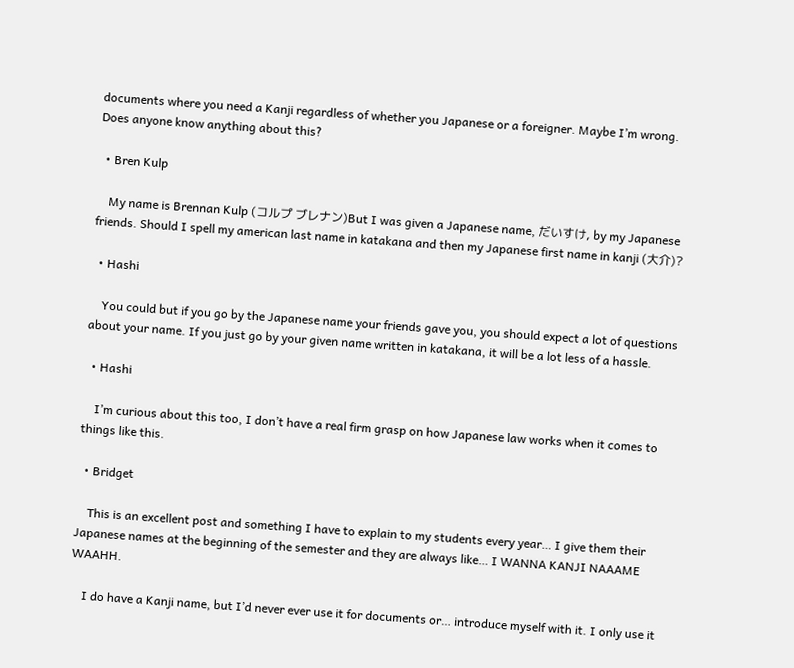documents where you need a Kanji regardless of whether you Japanese or a foreigner. Maybe I’m wrong. Does anyone know anything about this?

  • Bren Kulp

    My name is Brennan Kulp (コルプ ブレナン)But I was given a Japanese name, だいすけ, by my Japanese friends. Should I spell my american last name in katakana and then my Japanese first name in kanji (大介)?

  • Hashi

    You could but if you go by the Japanese name your friends gave you, you should expect a lot of questions about your name. If you just go by your given name written in katakana, it will be a lot less of a hassle.

  • Hashi

    I’m curious about this too, I don’t have a real firm grasp on how Japanese law works when it comes to things like this.

  • Bridget

    This is an excellent post and something I have to explain to my students every year… I give them their Japanese names at the beginning of the semester and they are always like… I WANNA KANJI NAAAME WAAHH.

    I do have a Kanji name, but I’d never ever use it for documents or… introduce myself with it. I only use it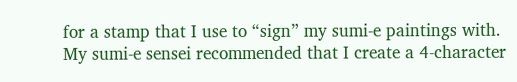for a stamp that I use to “sign” my sumi-e paintings with. My sumi-e sensei recommended that I create a 4-character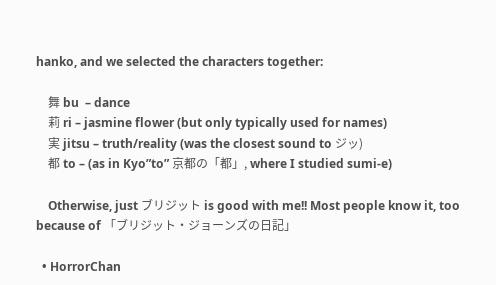hanko, and we selected the characters together:

    舞 bu  – dance
    莉 ri – jasmine flower (but only typically used for names)
    実 jitsu – truth/reality (was the closest sound to ジッ)
    都 to – (as in Kyo”to” 京都の「都」, where I studied sumi-e)

    Otherwise, just ブリジット is good with me!! Most people know it, too because of 「ブリジット・ジョーンズの日記」

  • HorrorChan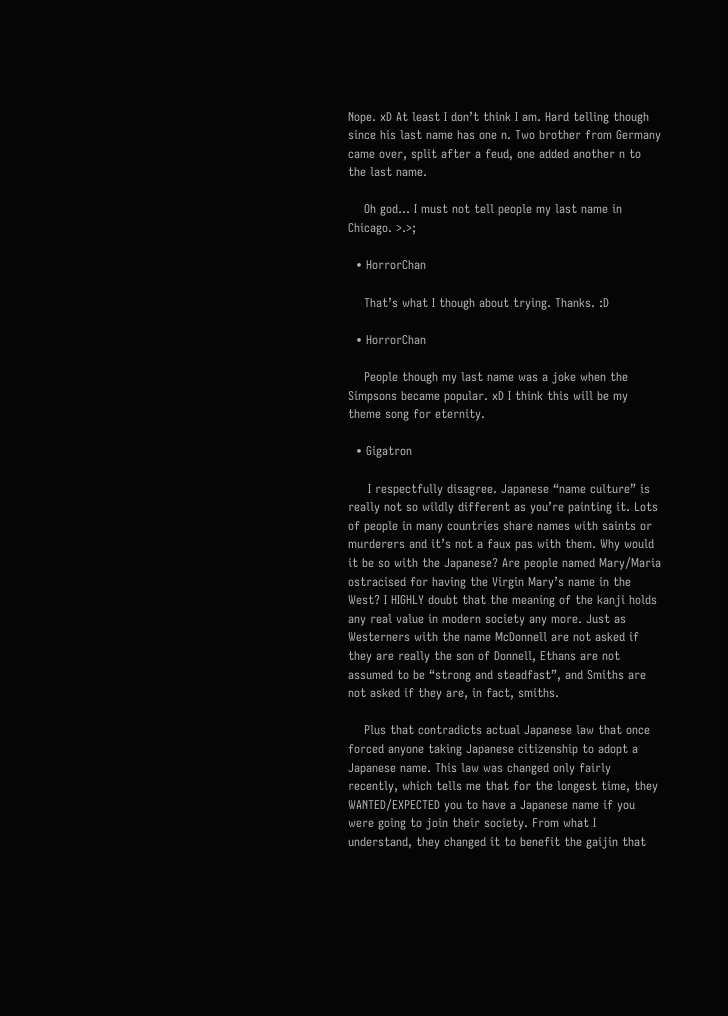Nope. xD At least I don’t think I am. Hard telling though since his last name has one n. Two brother from Germany came over, split after a feud, one added another n to the last name.

    Oh god… I must not tell people my last name in Chicago. >.>;

  • HorrorChan

    That’s what I though about trying. Thanks. :D

  • HorrorChan

    People though my last name was a joke when the Simpsons became popular. xD I think this will be my theme song for eternity.

  • Gigatron

     I respectfully disagree. Japanese “name culture” is really not so wildly different as you’re painting it. Lots of people in many countries share names with saints or murderers and it’s not a faux pas with them. Why would it be so with the Japanese? Are people named Mary/Maria ostracised for having the Virgin Mary’s name in the West? I HIGHLY doubt that the meaning of the kanji holds any real value in modern society any more. Just as Westerners with the name McDonnell are not asked if they are really the son of Donnell, Ethans are not assumed to be “strong and steadfast”, and Smiths are not asked if they are, in fact, smiths.

    Plus that contradicts actual Japanese law that once forced anyone taking Japanese citizenship to adopt a Japanese name. This law was changed only fairly recently, which tells me that for the longest time, they WANTED/EXPECTED you to have a Japanese name if you were going to join their society. From what I understand, they changed it to benefit the gaijin that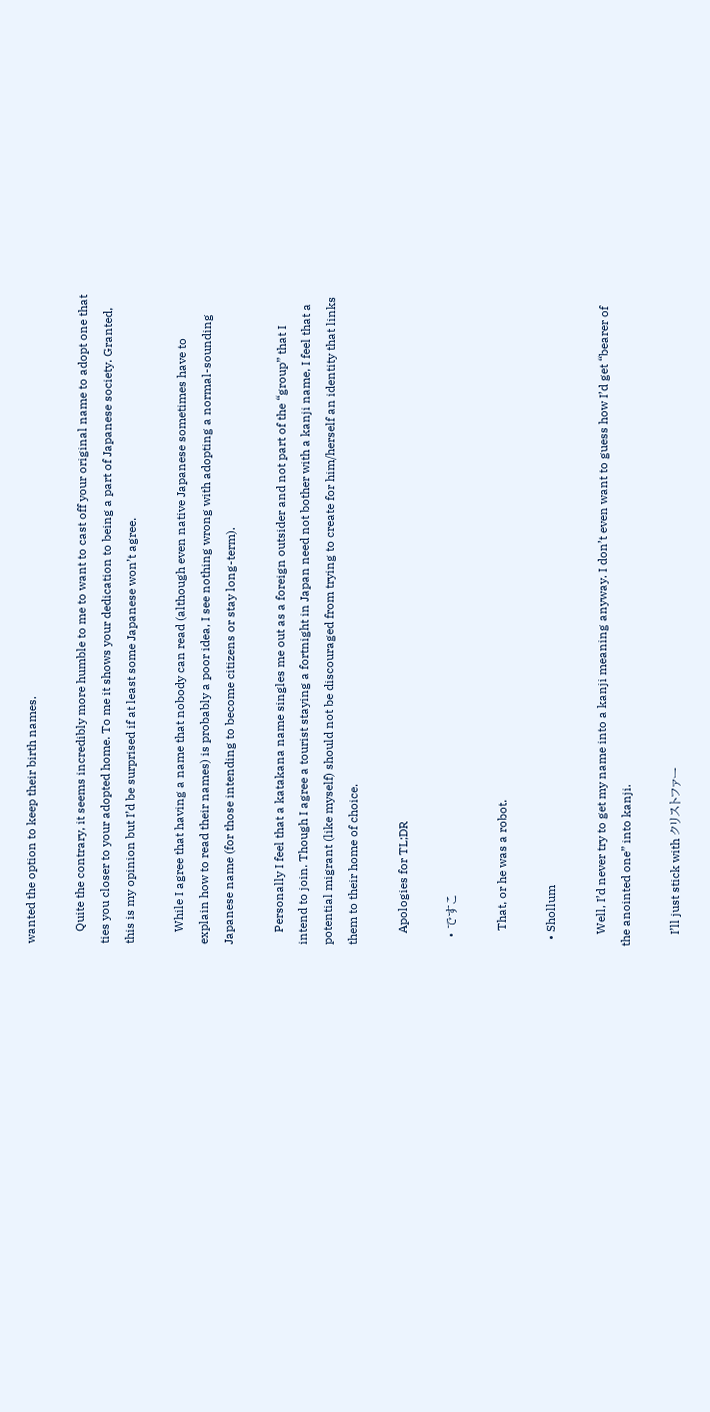wanted the option to keep their birth names.

    Quite the contrary, it seems incredibly more humble to me to want to cast off your original name to adopt one that ties you closer to your adopted home. To me it shows your dedication to being a part of Japanese society. Granted, this is my opinion but I’d be surprised if at least some Japanese won’t agree.

    While I agree that having a name that nobody can read (although even native Japanese sometimes have to explain how to read their names) is probably a poor idea, I see nothing wrong with adopting a normal-sounding Japanese name (for those intending to become citizens or stay long-term).

    Personally I feel that a katakana name singles me out as a foreign outsider and not part of the “group” that I intend to join. Though I agree a tourist staying a fortnight in Japan need not bother with a kanji name, I feel that a potential migrant (like myself) should not be discouraged from trying to create for him/herself an identity that links them to their home of choice.

    Apologies for TL;DR

  • ですこ

     That, or he was a robot.

  • Shollum

    Well, I’d never try to get my name into a kanji meaning anyway. I don’t even want to guess how I’d get “bearer of the anointed one” into kanji.

    I’ll just stick with クリストファー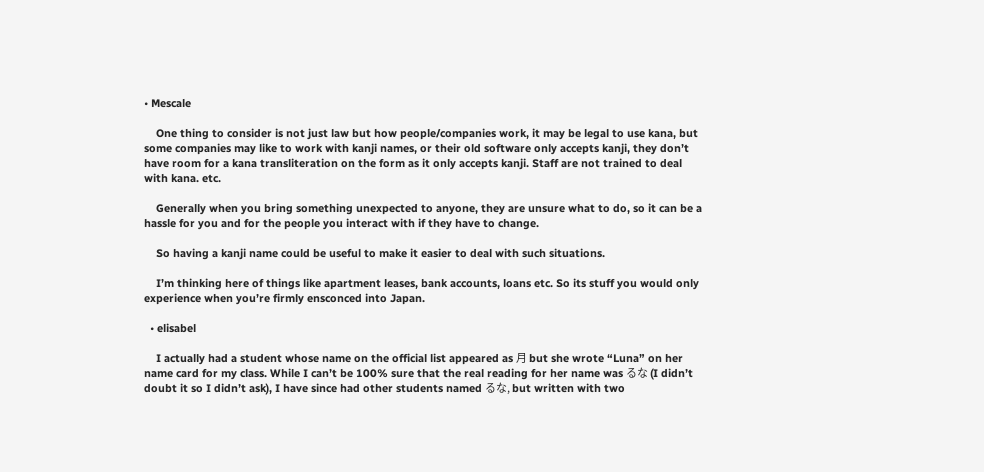• Mescale

    One thing to consider is not just law but how people/companies work, it may be legal to use kana, but some companies may like to work with kanji names, or their old software only accepts kanji, they don’t have room for a kana transliteration on the form as it only accepts kanji. Staff are not trained to deal with kana. etc.

    Generally when you bring something unexpected to anyone, they are unsure what to do, so it can be a hassle for you and for the people you interact with if they have to change.

    So having a kanji name could be useful to make it easier to deal with such situations.

    I’m thinking here of things like apartment leases, bank accounts, loans etc. So its stuff you would only experience when you’re firmly ensconced into Japan.

  • elisabel

    I actually had a student whose name on the official list appeared as 月 but she wrote “Luna” on her name card for my class. While I can’t be 100% sure that the real reading for her name was るな (I didn’t doubt it so I didn’t ask), I have since had other students named るな, but written with two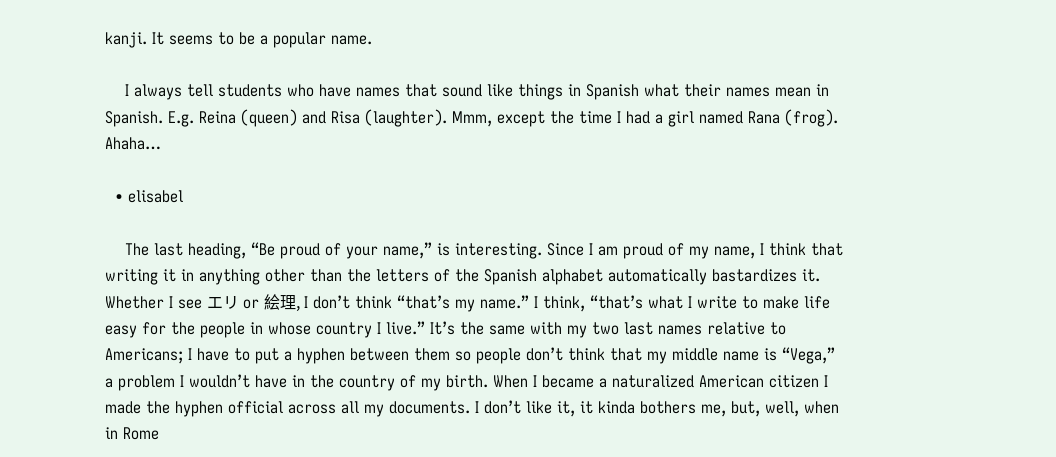kanji. It seems to be a popular name.

    I always tell students who have names that sound like things in Spanish what their names mean in Spanish. E.g. Reina (queen) and Risa (laughter). Mmm, except the time I had a girl named Rana (frog).  Ahaha…

  • elisabel

    The last heading, “Be proud of your name,” is interesting. Since I am proud of my name, I think that writing it in anything other than the letters of the Spanish alphabet automatically bastardizes it. Whether I see エリ or 絵理, I don’t think “that’s my name.” I think, “that’s what I write to make life easy for the people in whose country I live.” It’s the same with my two last names relative to Americans; I have to put a hyphen between them so people don’t think that my middle name is “Vega,” a problem I wouldn’t have in the country of my birth. When I became a naturalized American citizen I made the hyphen official across all my documents. I don’t like it, it kinda bothers me, but, well, when in Rome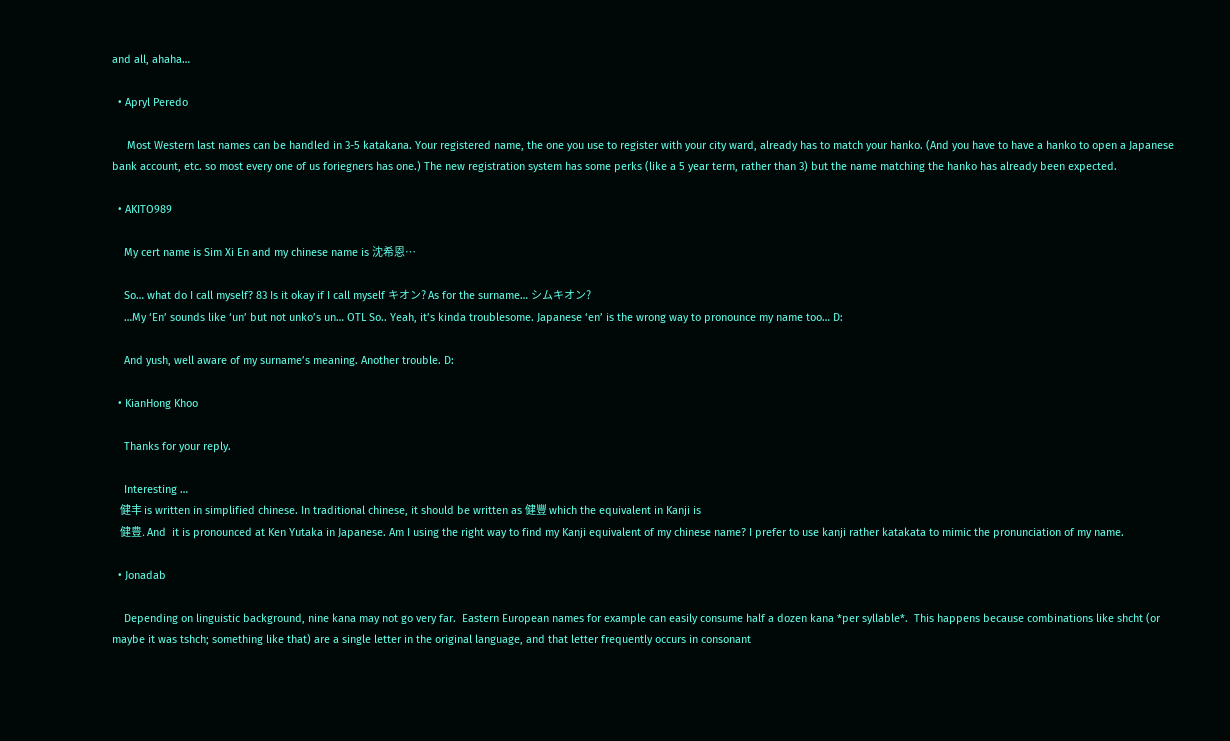and all, ahaha…

  • Apryl Peredo

     Most Western last names can be handled in 3-5 katakana. Your registered name, the one you use to register with your city ward, already has to match your hanko. (And you have to have a hanko to open a Japanese bank account, etc. so most every one of us foriegners has one.) The new registration system has some perks (like a 5 year term, rather than 3) but the name matching the hanko has already been expected.

  • AKITO989

    My cert name is Sim Xi En and my chinese name is 沈希恩…

    So… what do I call myself? 83 Is it okay if I call myself キオン? As for the surname… シムキオン?
    …My ‘En’ sounds like ‘un’ but not unko’s un… OTL So.. Yeah, it’s kinda troublesome. Japanese ‘en’ is the wrong way to pronounce my name too… D:

    And yush, well aware of my surname’s meaning. Another trouble. D:

  • KianHong Khoo

    Thanks for your reply.

    Interesting …
    健丰 is written in simplified chinese. In traditional chinese, it should be written as 健豐 which the equivalent in Kanji is
    健豊. And  it is pronounced at Ken Yutaka in Japanese. Am I using the right way to find my Kanji equivalent of my chinese name? I prefer to use kanji rather katakata to mimic the pronunciation of my name.

  • Jonadab

    Depending on linguistic background, nine kana may not go very far.  Eastern European names for example can easily consume half a dozen kana *per syllable*.  This happens because combinations like shcht (or maybe it was tshch; something like that) are a single letter in the original language, and that letter frequently occurs in consonant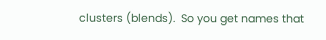clusters (blends).  So you get names that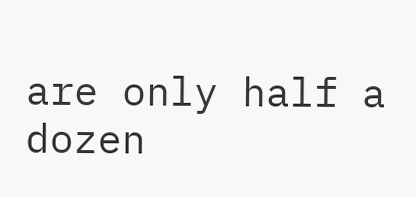are only half a dozen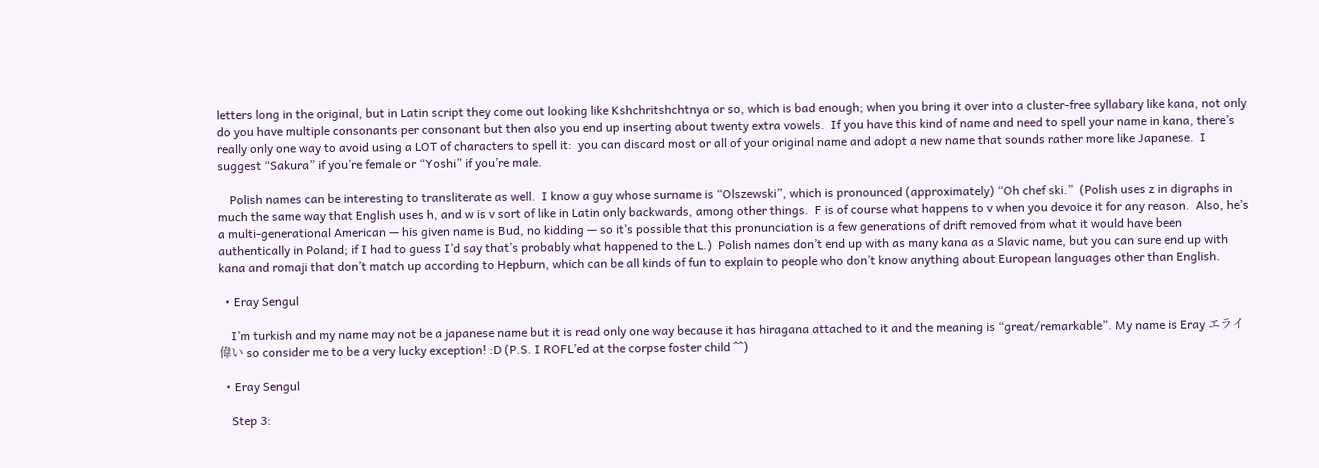letters long in the original, but in Latin script they come out looking like Kshchritshchtnya or so, which is bad enough; when you bring it over into a cluster-free syllabary like kana, not only do you have multiple consonants per consonant but then also you end up inserting about twenty extra vowels.  If you have this kind of name and need to spell your name in kana, there’s really only one way to avoid using a LOT of characters to spell it:  you can discard most or all of your original name and adopt a new name that sounds rather more like Japanese.  I suggest “Sakura” if you’re female or “Yoshi” if you’re male.

    Polish names can be interesting to transliterate as well.  I know a guy whose surname is “Olszewski”, which is pronounced (approximately) “Oh chef ski.”  (Polish uses z in digraphs in much the same way that English uses h, and w is v sort of like in Latin only backwards, among other things.  F is of course what happens to v when you devoice it for any reason.  Also, he’s a multi-generational American — his given name is Bud, no kidding — so it’s possible that this pronunciation is a few generations of drift removed from what it would have been authentically in Poland; if I had to guess I’d say that’s probably what happened to the L.)  Polish names don’t end up with as many kana as a Slavic name, but you can sure end up with kana and romaji that don’t match up according to Hepburn, which can be all kinds of fun to explain to people who don’t know anything about European languages other than English.

  • Eray Sengul

    I’m turkish and my name may not be a japanese name but it is read only one way because it has hiragana attached to it and the meaning is “great/remarkable”. My name is Eray エライ 偉い so consider me to be a very lucky exception! :D (P.S. I ROFL’ed at the corpse foster child ^^)

  • Eray Sengul

    Step 3: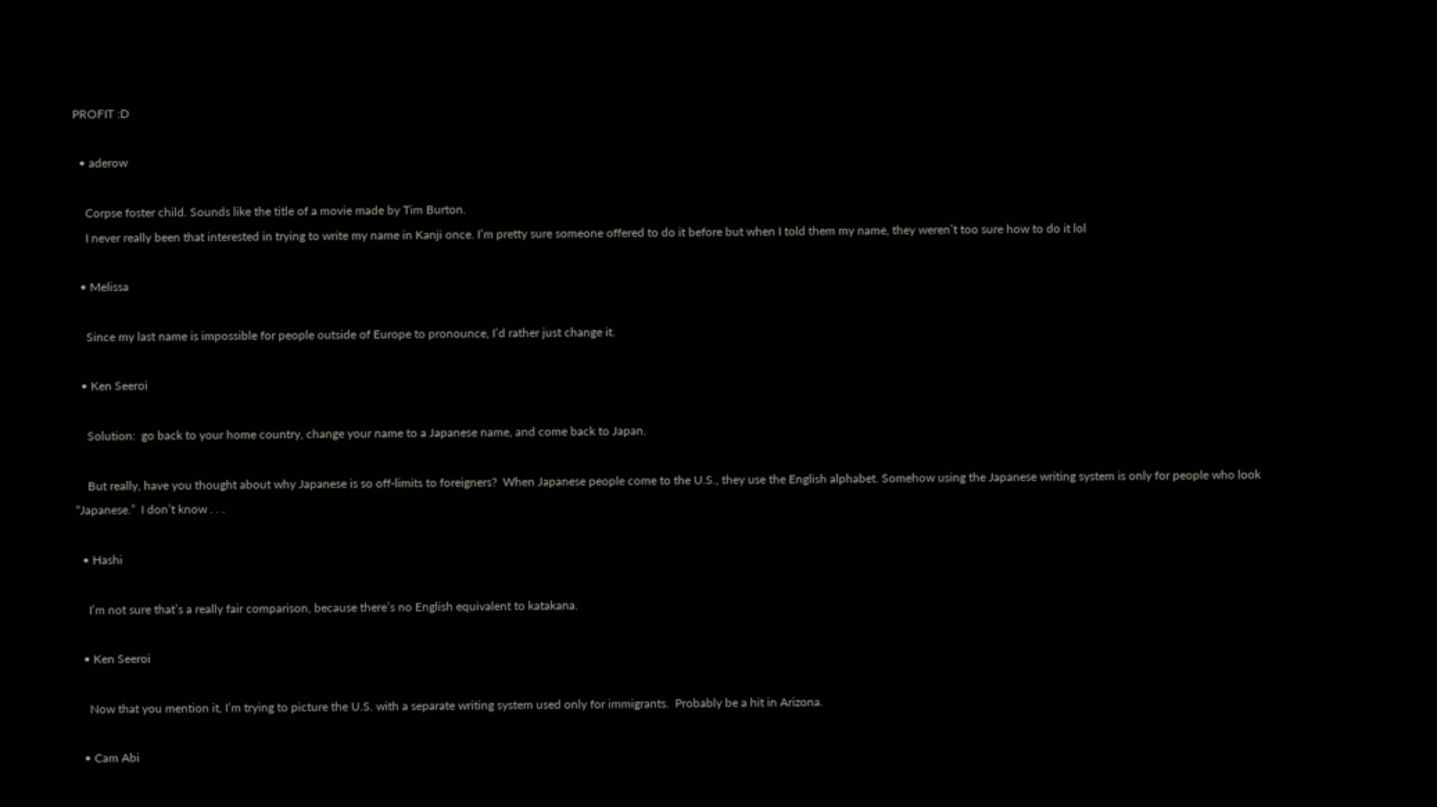PROFIT :D

  • aderow

    Corpse foster child. Sounds like the title of a movie made by Tim Burton.
    I never really been that interested in trying to write my name in Kanji once. I’m pretty sure someone offered to do it before but when I told them my name, they weren’t too sure how to do it lol

  • Melissa

    Since my last name is impossible for people outside of Europe to pronounce, I’d rather just change it.

  • Ken Seeroi

    Solution:  go back to your home country, change your name to a Japanese name, and come back to Japan.

    But really, have you thought about why Japanese is so off-limits to foreigners?  When Japanese people come to the U.S., they use the English alphabet. Somehow using the Japanese writing system is only for people who look “Japanese.”  I don’t know . . .

  • Hashi

    I’m not sure that’s a really fair comparison, because there’s no English equivalent to katakana.

  • Ken Seeroi

    Now that you mention it, I’m trying to picture the U.S. with a separate writing system used only for immigrants.  Probably be a hit in Arizona.

  • Cam Abi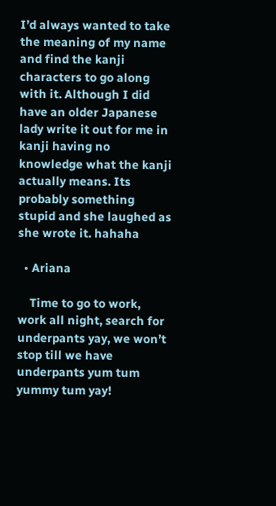I’d always wanted to take the meaning of my name and find the kanji characters to go along with it. Although I did have an older Japanese lady write it out for me in kanji having no knowledge what the kanji actually means. Its probably something stupid and she laughed as she wrote it. hahaha

  • Ariana

    Time to go to work, work all night, search for underpants yay, we won’t stop till we have underpants yum tum yummy tum yay!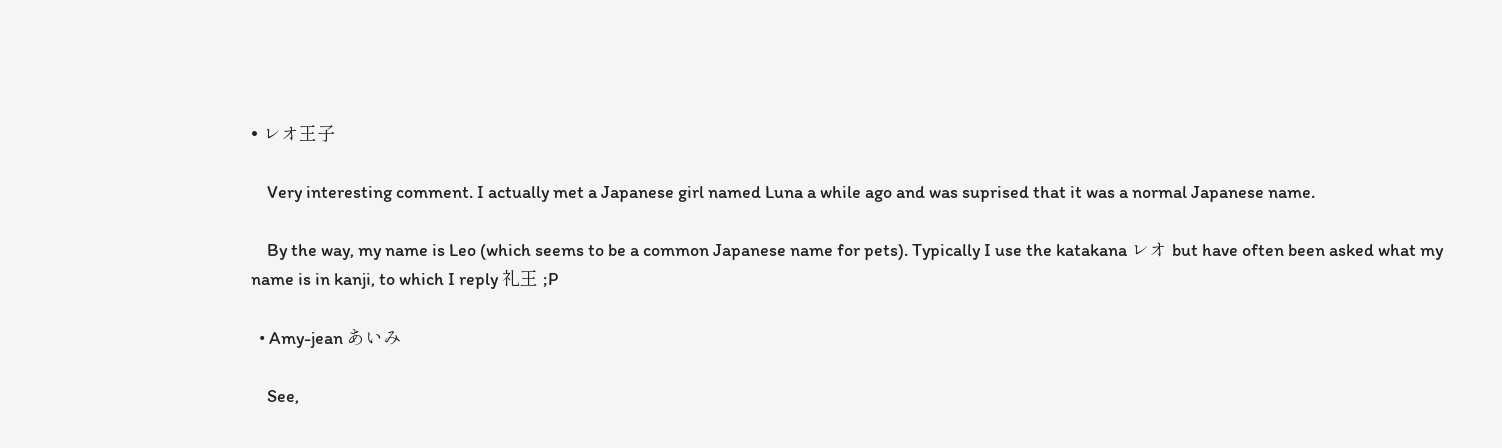• レオ王子

    Very interesting comment. I actually met a Japanese girl named Luna a while ago and was suprised that it was a normal Japanese name.

    By the way, my name is Leo (which seems to be a common Japanese name for pets). Typically I use the katakana レオ but have often been asked what my name is in kanji, to which I reply 礼王 ;P

  • Amy-jean あいみ

    See,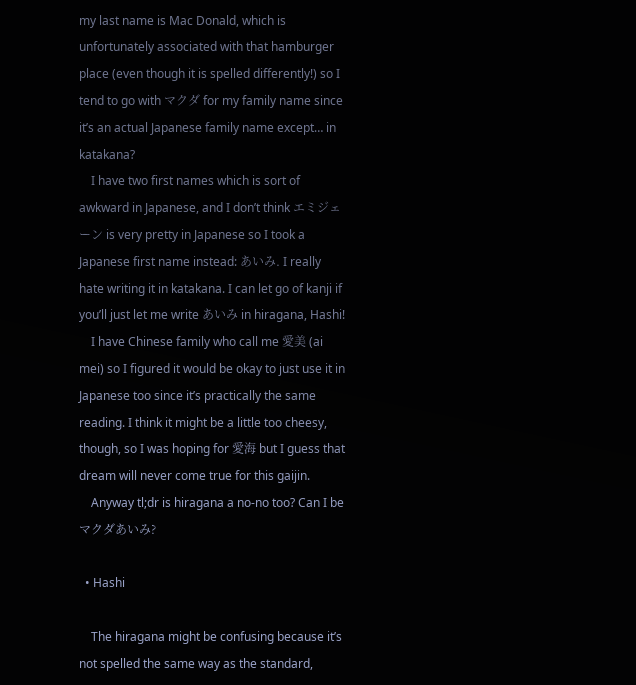my last name is Mac Donald, which is unfortunately associated with that hamburger place (even though it is spelled differently!) so I tend to go with マクダ for my family name since it’s an actual Japanese family name except… in katakana?
    I have two first names which is sort of awkward in Japanese, and I don’t think エミジェーン is very pretty in Japanese so I took a Japanese first name instead: あいみ. I really hate writing it in katakana. I can let go of kanji if you’ll just let me write あいみ in hiragana, Hashi!
    I have Chinese family who call me 愛美 (ai mei) so I figured it would be okay to just use it in Japanese too since it’s practically the same reading. I think it might be a little too cheesy, though, so I was hoping for 愛海 but I guess that dream will never come true for this gaijin.
    Anyway tl;dr is hiragana a no-no too? Can I be マクダあいみ?

  • Hashi

    The hiragana might be confusing because it’s not spelled the same way as the standard,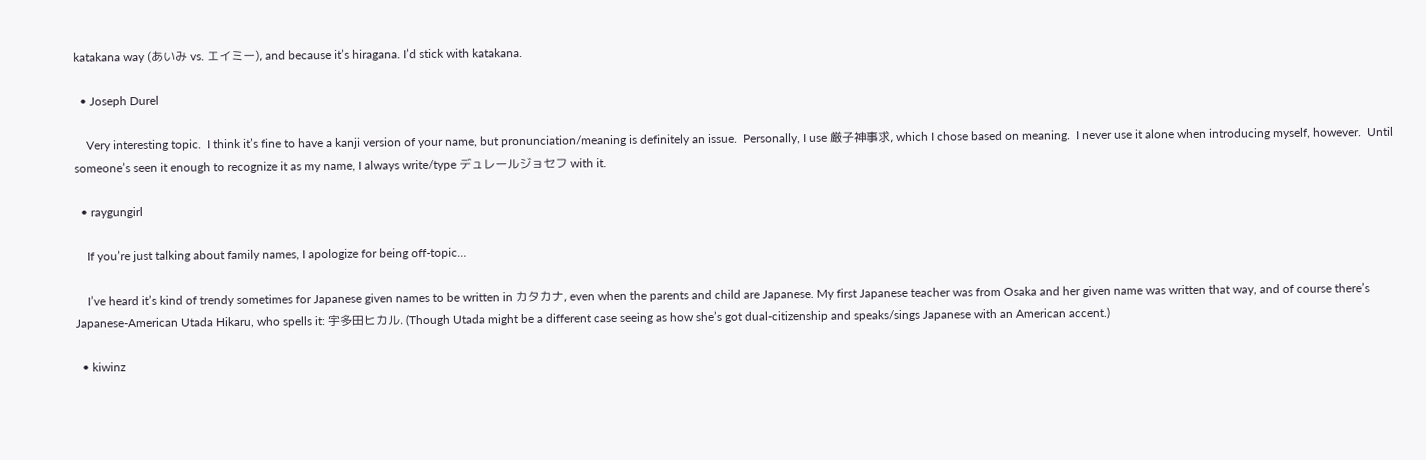katakana way (あいみ vs. エイミー), and because it’s hiragana. I’d stick with katakana.

  • Joseph Durel

    Very interesting topic.  I think it’s fine to have a kanji version of your name, but pronunciation/meaning is definitely an issue.  Personally, I use 厳子神事求, which I chose based on meaning.  I never use it alone when introducing myself, however.  Until someone’s seen it enough to recognize it as my name, I always write/type デュレールジョセフ with it.

  • raygungirl

    If you’re just talking about family names, I apologize for being off-topic…

    I’ve heard it’s kind of trendy sometimes for Japanese given names to be written in カタカナ, even when the parents and child are Japanese. My first Japanese teacher was from Osaka and her given name was written that way, and of course there’s Japanese-American Utada Hikaru, who spells it: 宇多田ヒカル. (Though Utada might be a different case seeing as how she’s got dual-citizenship and speaks/sings Japanese with an American accent.)

  • kiwinz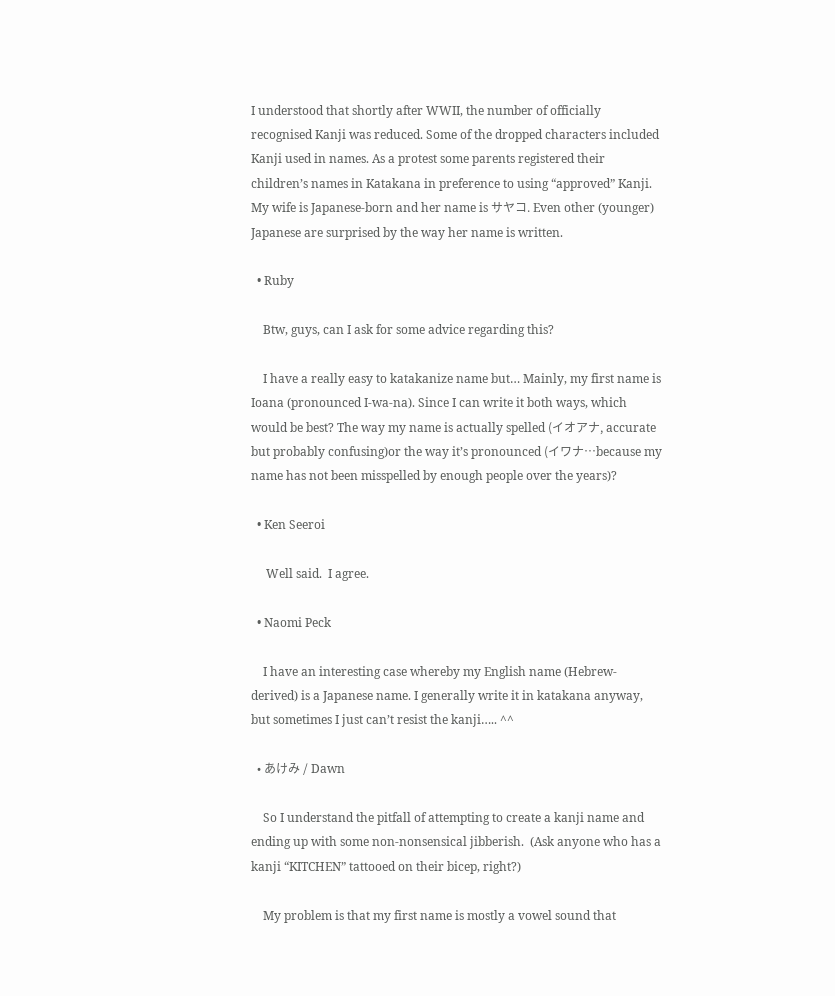I understood that shortly after WWII, the number of officially recognised Kanji was reduced. Some of the dropped characters included Kanji used in names. As a protest some parents registered their children’s names in Katakana in preference to using “approved” Kanji. My wife is Japanese-born and her name is サヤコ. Even other (younger) Japanese are surprised by the way her name is written.

  • Ruby

    Btw, guys, can I ask for some advice regarding this?

    I have a really easy to katakanize name but… Mainly, my first name is Ioana (pronounced I-wa-na). Since I can write it both ways, which would be best? The way my name is actually spelled (イオアナ, accurate but probably confusing)or the way it’s pronounced (イワナ…because my name has not been misspelled by enough people over the years)?

  • Ken Seeroi

     Well said.  I agree.

  • Naomi Peck

    I have an interesting case whereby my English name (Hebrew-derived) is a Japanese name. I generally write it in katakana anyway, but sometimes I just can’t resist the kanji….. ^^

  • あけみ / Dawn

    So I understand the pitfall of attempting to create a kanji name and ending up with some non-nonsensical jibberish.  (Ask anyone who has a kanji “KITCHEN” tattooed on their bicep, right?)

    My problem is that my first name is mostly a vowel sound that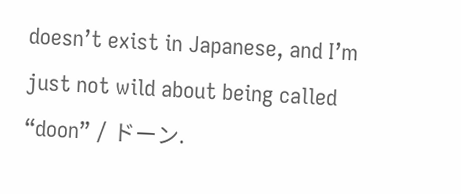doesn’t exist in Japanese, and I’m just not wild about being called “doon” / ドーン.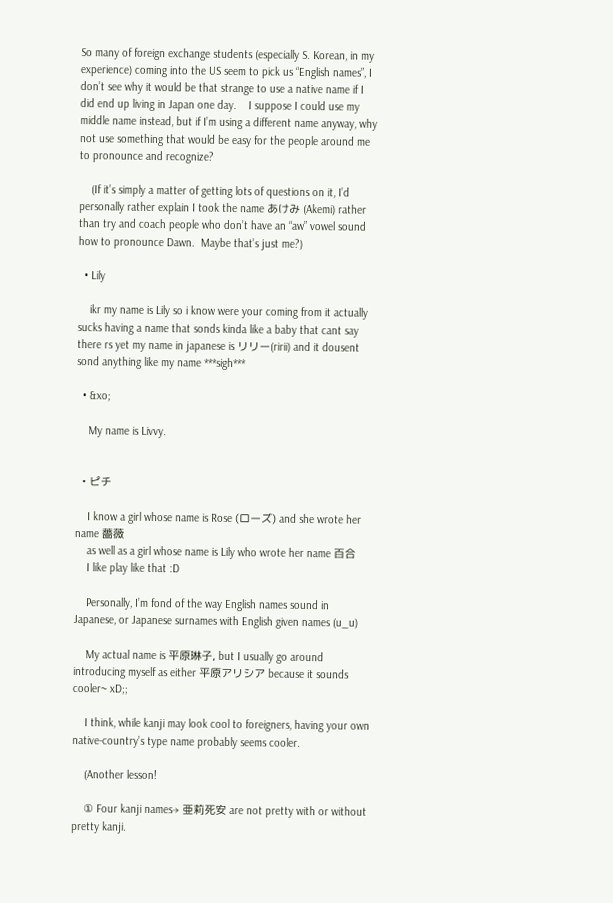So many of foreign exchange students (especially S. Korean, in my experience) coming into the US seem to pick us “English names”, I don’t see why it would be that strange to use a native name if I did end up living in Japan one day.    I suppose I could use my middle name instead, but if I’m using a different name anyway, why not use something that would be easy for the people around me to pronounce and recognize?

    (If it’s simply a matter of getting lots of questions on it, I’d personally rather explain I took the name あけみ (Akemi) rather than try and coach people who don’t have an “aw” vowel sound how to pronounce Dawn.  Maybe that’s just me?)

  • Lily

    ikr my name is Lily so i know were your coming from it actually sucks having a name that sonds kinda like a baby that cant say there rs yet my name in japanese is リリー(ririi) and it dousent sond anything like my name ***sigh***

  • &xo;

    My name is Livvy.


  • ピチ

    I know a girl whose name is Rose (ローズ) and she wrote her name 薔薇
    as well as a girl whose name is Lily who wrote her name 百合
    I like play like that :D

    Personally, I’m fond of the way English names sound in Japanese, or Japanese surnames with English given names (u_u)

    My actual name is 平原琳子, but I usually go around introducing myself as either 平原アリシア because it sounds cooler~ xD;;

    I think, while kanji may look cool to foreigners, having your own native-country’s type name probably seems cooler.

    (Another lesson!

    ① Four kanji names→ 亜莉死安 are not pretty with or without pretty kanji.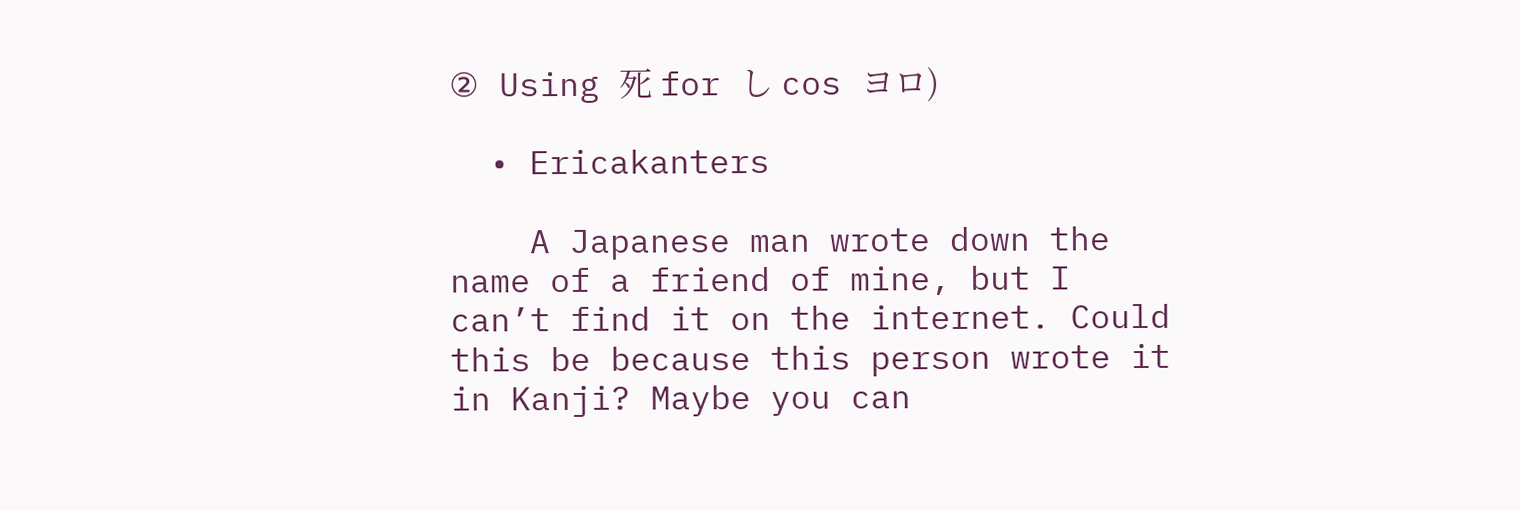② Using 死 for し cos ヨロ)

  • Ericakanters

    A Japanese man wrote down the name of a friend of mine, but I can’t find it on the internet. Could this be because this person wrote it in Kanji? Maybe you can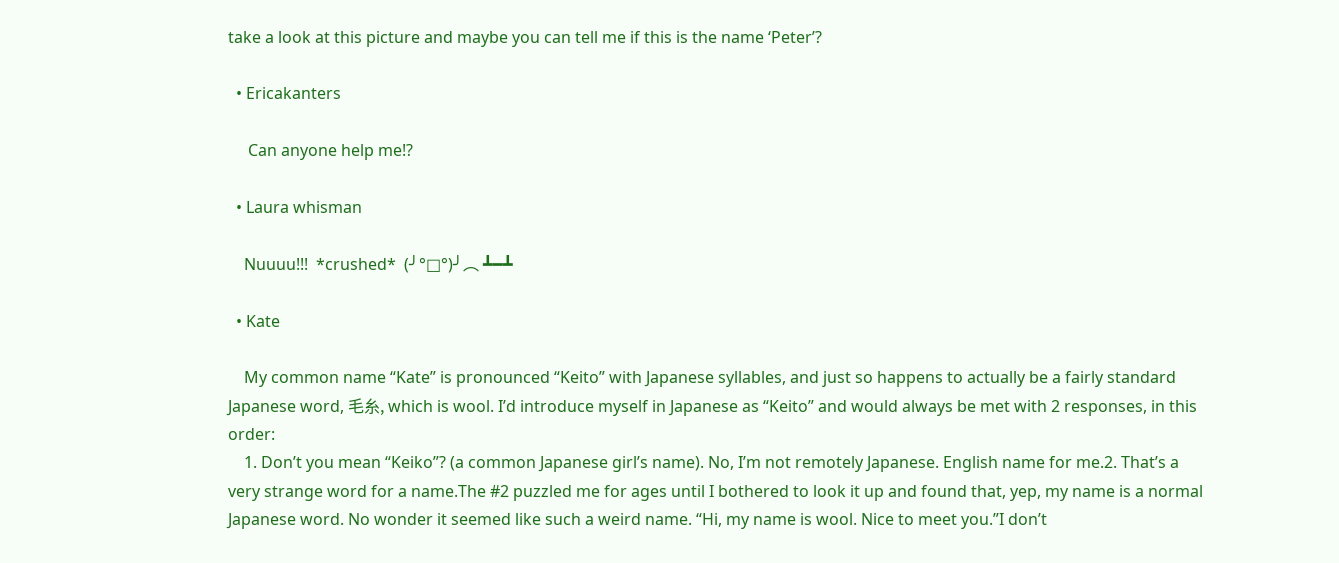take a look at this picture and maybe you can tell me if this is the name ‘Peter’?

  • Ericakanters

     Can anyone help me!?

  • Laura whisman

    Nuuuu!!!  *crushed*  (╯°□°)╯︵ ┻━┻

  • Kate

    My common name “Kate” is pronounced “Keito” with Japanese syllables, and just so happens to actually be a fairly standard Japanese word, 毛糸, which is wool. I’d introduce myself in Japanese as “Keito” and would always be met with 2 responses, in this order:
    1. Don’t you mean “Keiko”? (a common Japanese girl’s name). No, I’m not remotely Japanese. English name for me.2. That’s a very strange word for a name.The #2 puzzled me for ages until I bothered to look it up and found that, yep, my name is a normal Japanese word. No wonder it seemed like such a weird name. “Hi, my name is wool. Nice to meet you.”I don’t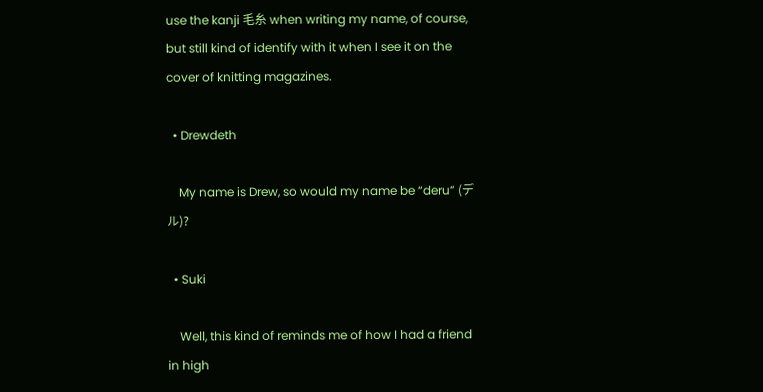use the kanji 毛糸 when writing my name, of course, but still kind of identify with it when I see it on the cover of knitting magazines.

  • Drewdeth

    My name is Drew, so would my name be “deru” (デル)?

  • Suki

    Well, this kind of reminds me of how I had a friend in high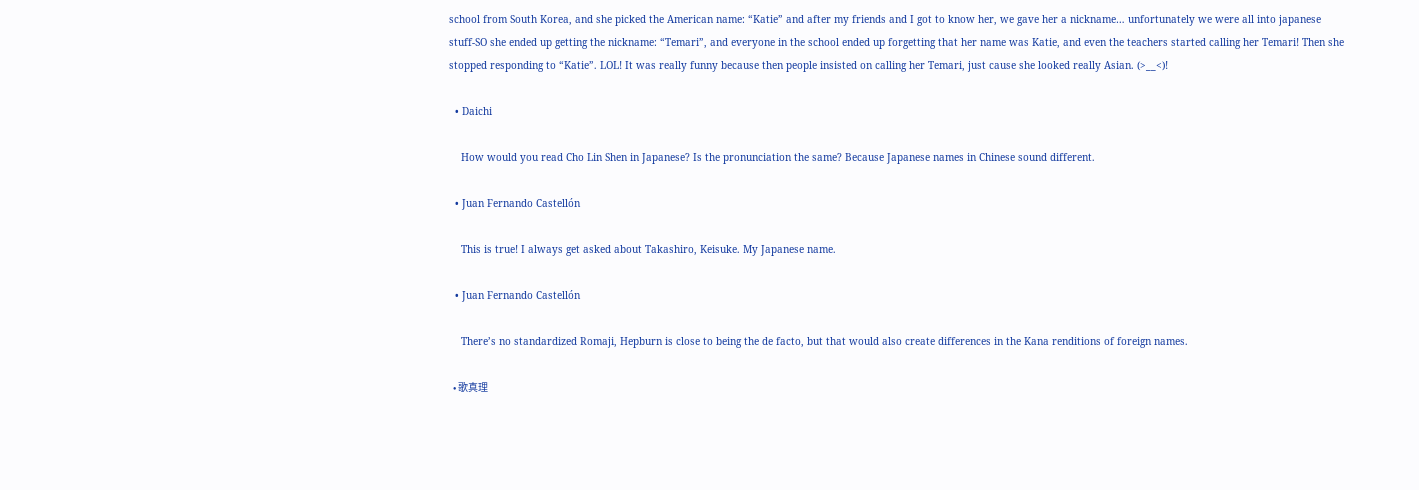school from South Korea, and she picked the American name: “Katie” and after my friends and I got to know her, we gave her a nickname… unfortunately we were all into japanese stuff-SO she ended up getting the nickname: “Temari”, and everyone in the school ended up forgetting that her name was Katie, and even the teachers started calling her Temari! Then she stopped responding to “Katie”. LOL! It was really funny because then people insisted on calling her Temari, just cause she looked really Asian. (>__<)!

  • Daichi

    How would you read Cho Lin Shen in Japanese? Is the pronunciation the same? Because Japanese names in Chinese sound different.

  • Juan Fernando Castellón

    This is true! I always get asked about Takashiro, Keisuke. My Japanese name.

  • Juan Fernando Castellón

    There’s no standardized Romaji, Hepburn is close to being the de facto, but that would also create differences in the Kana renditions of foreign names.

  • 歌真理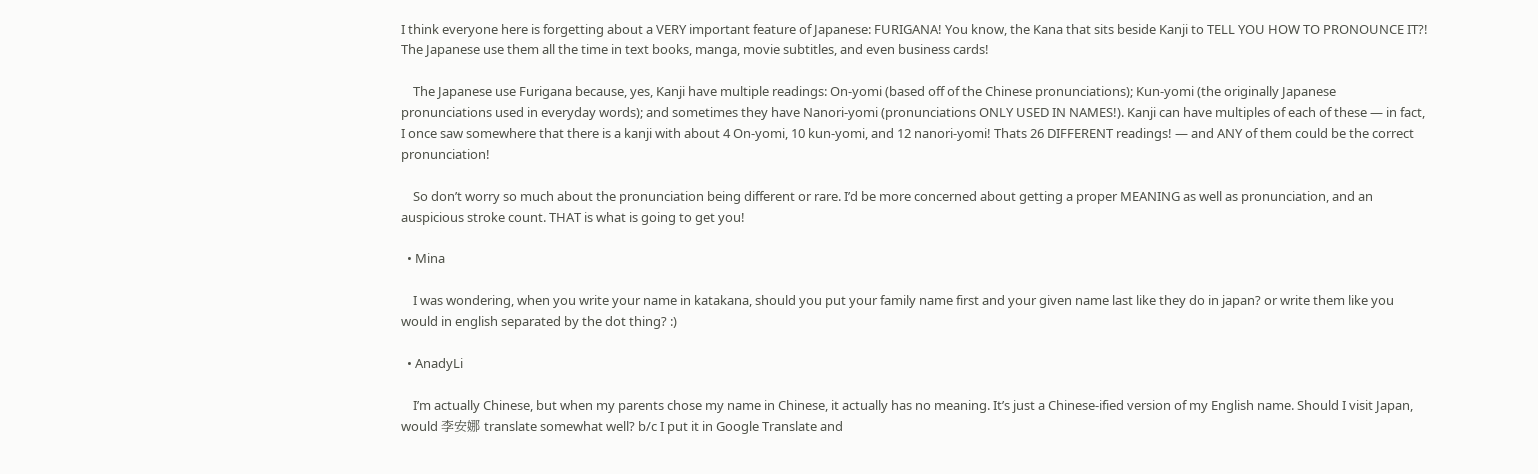I think everyone here is forgetting about a VERY important feature of Japanese: FURIGANA! You know, the Kana that sits beside Kanji to TELL YOU HOW TO PRONOUNCE IT?! The Japanese use them all the time in text books, manga, movie subtitles, and even business cards!

    The Japanese use Furigana because, yes, Kanji have multiple readings: On-yomi (based off of the Chinese pronunciations); Kun-yomi (the originally Japanese pronunciations used in everyday words); and sometimes they have Nanori-yomi (pronunciations ONLY USED IN NAMES!). Kanji can have multiples of each of these — in fact, I once saw somewhere that there is a kanji with about 4 On-yomi, 10 kun-yomi, and 12 nanori-yomi! Thats 26 DIFFERENT readings! — and ANY of them could be the correct pronunciation!

    So don’t worry so much about the pronunciation being different or rare. I’d be more concerned about getting a proper MEANING as well as pronunciation, and an auspicious stroke count. THAT is what is going to get you!

  • Mina

    I was wondering, when you write your name in katakana, should you put your family name first and your given name last like they do in japan? or write them like you would in english separated by the dot thing? :)

  • AnadyLi

    I’m actually Chinese, but when my parents chose my name in Chinese, it actually has no meaning. It’s just a Chinese-ified version of my English name. Should I visit Japan, would 李安娜 translate somewhat well? b/c I put it in Google Translate and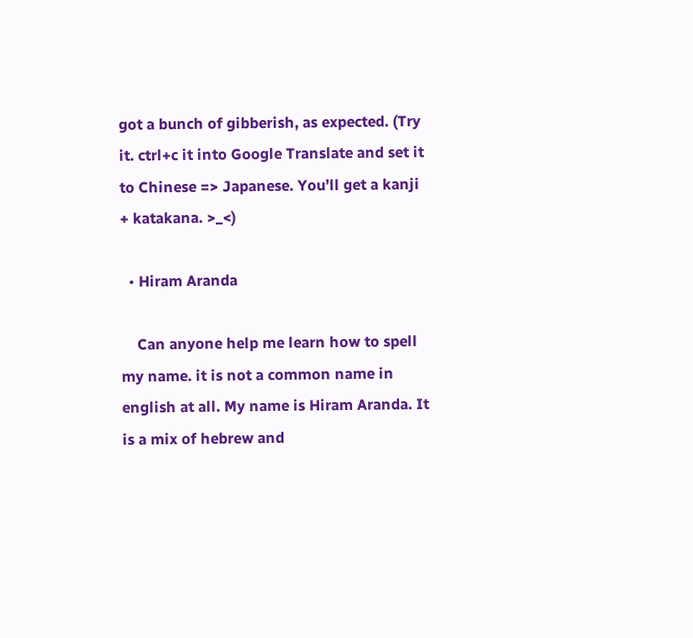got a bunch of gibberish, as expected. (Try it. ctrl+c it into Google Translate and set it to Chinese => Japanese. You’ll get a kanji + katakana. >_<)

  • Hiram Aranda

    Can anyone help me learn how to spell my name. it is not a common name in english at all. My name is Hiram Aranda. It is a mix of hebrew and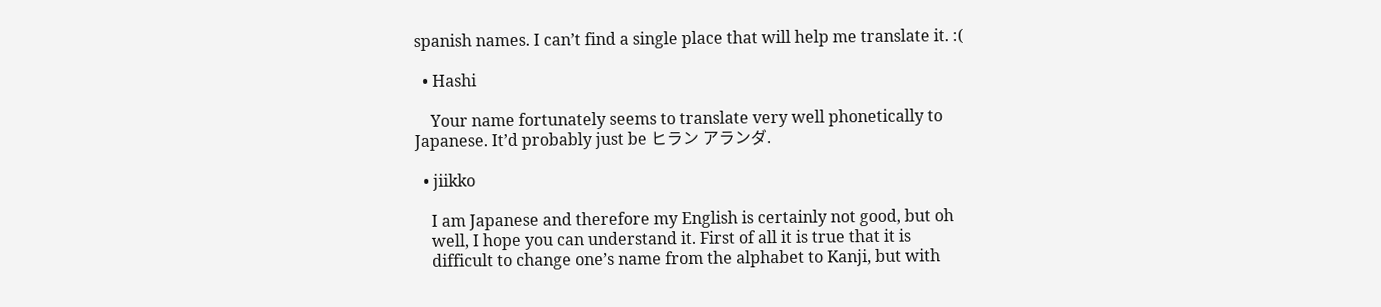spanish names. I can’t find a single place that will help me translate it. :(

  • Hashi

    Your name fortunately seems to translate very well phonetically to Japanese. It’d probably just be ヒラン アランダ.

  • jiikko

    I am Japanese and therefore my English is certainly not good, but oh
    well, I hope you can understand it. First of all it is true that it is
    difficult to change one’s name from the alphabet to Kanji, but with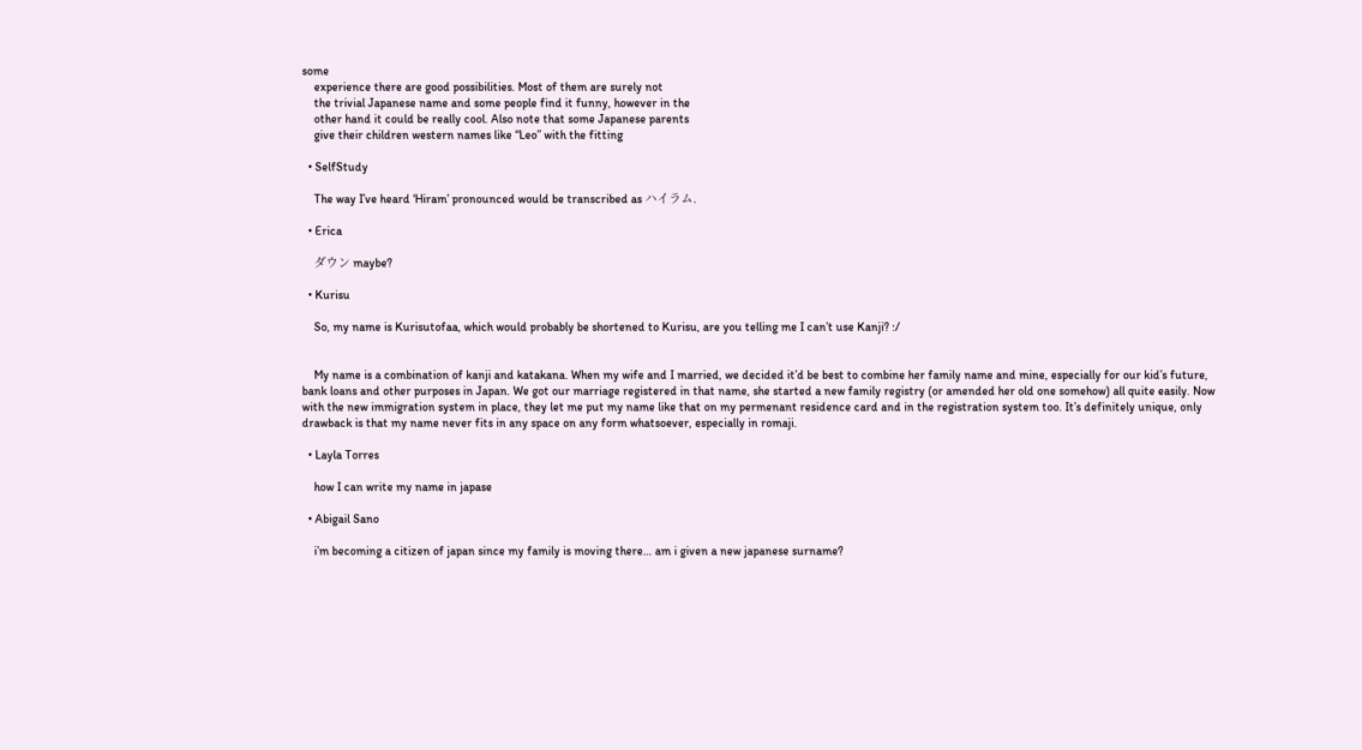some
    experience there are good possibilities. Most of them are surely not
    the trivial Japanese name and some people find it funny, however in the
    other hand it could be really cool. Also note that some Japanese parents
    give their children western names like “Leo” with the fitting

  • SelfStudy

    The way I’ve heard ‘Hiram’ pronounced would be transcribed as ハイラム.

  • Erica

    ダウン maybe?

  • Kurisu

    So, my name is Kurisutofaa, which would probably be shortened to Kurisu, are you telling me I can’t use Kanji? :/


    My name is a combination of kanji and katakana. When my wife and I married, we decided it’d be best to combine her family name and mine, especially for our kid’s future, bank loans and other purposes in Japan. We got our marriage registered in that name, she started a new family registry (or amended her old one somehow) all quite easily. Now with the new immigration system in place, they let me put my name like that on my permenant residence card and in the registration system too. It’s definitely unique, only drawback is that my name never fits in any space on any form whatsoever, especially in romaji.

  • Layla Torres

    how I can write my name in japase

  • Abigail Sano

    i’m becoming a citizen of japan since my family is moving there… am i given a new japanese surname?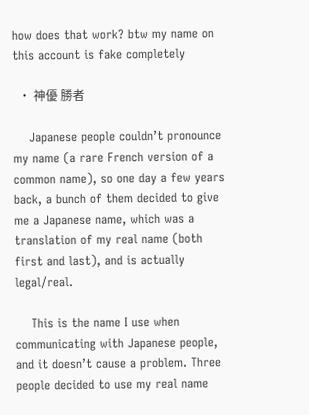how does that work? btw my name on this account is fake completely

  • 神優 勝者

    Japanese people couldn’t pronounce my name (a rare French version of a common name), so one day a few years back, a bunch of them decided to give me a Japanese name, which was a translation of my real name (both first and last), and is actually legal/real.

    This is the name I use when communicating with Japanese people, and it doesn’t cause a problem. Three people decided to use my real name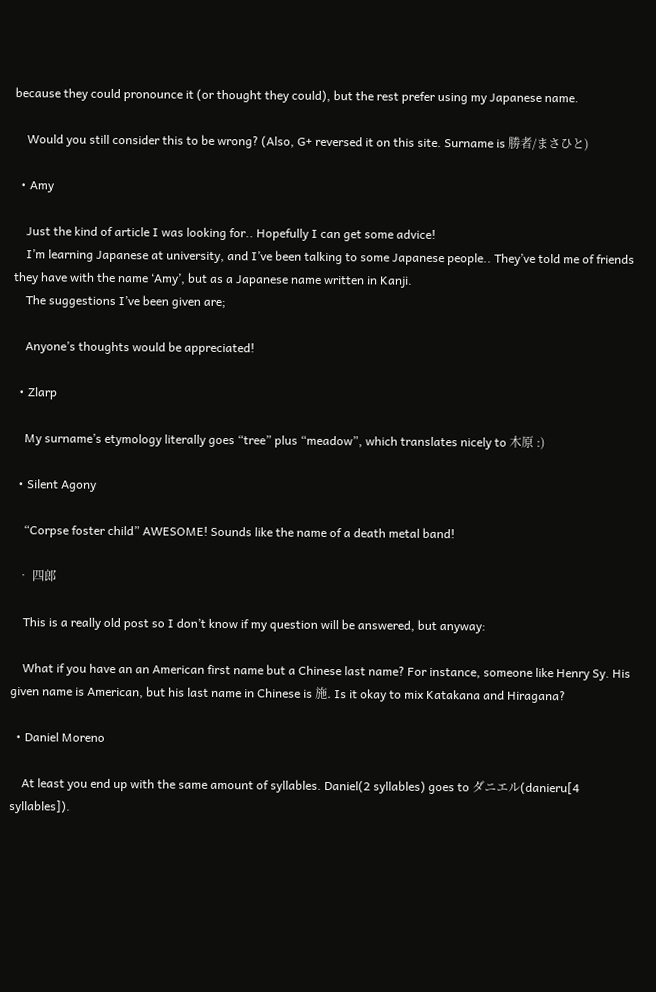because they could pronounce it (or thought they could), but the rest prefer using my Japanese name.

    Would you still consider this to be wrong? (Also, G+ reversed it on this site. Surname is 勝者/まさひと)

  • Amy

    Just the kind of article I was looking for.. Hopefully I can get some advice!
    I’m learning Japanese at university, and I’ve been talking to some Japanese people.. They’ve told me of friends they have with the name ‘Amy’, but as a Japanese name written in Kanji.
    The suggestions I’ve been given are;

    Anyone’s thoughts would be appreciated!

  • Zlarp

    My surname’s etymology literally goes “tree” plus “meadow”, which translates nicely to 木原 :)

  • Silent Agony

    “Corpse foster child” AWESOME! Sounds like the name of a death metal band!

  • 四郎

    This is a really old post so I don’t know if my question will be answered, but anyway:

    What if you have an an American first name but a Chinese last name? For instance, someone like Henry Sy. His given name is American, but his last name in Chinese is 施. Is it okay to mix Katakana and Hiragana?

  • Daniel Moreno

    At least you end up with the same amount of syllables. Daniel(2 syllables) goes to ダニエル(danieru[4 syllables]).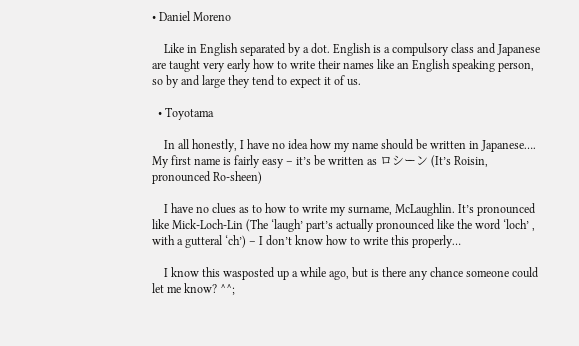• Daniel Moreno

    Like in English separated by a dot. English is a compulsory class and Japanese are taught very early how to write their names like an English speaking person, so by and large they tend to expect it of us.

  • Toyotama

    In all honestly, I have no idea how my name should be written in Japanese…. My first name is fairly easy – it’s be written as ロシーン (It’s Roisin, pronounced Ro-sheen)

    I have no clues as to how to write my surname, McLaughlin. It’s pronounced like Mick-Loch-Lin (The ‘laugh’ part’s actually pronounced like the word ‘loch’ , with a gutteral ‘ch’) – I don’t know how to write this properly…

    I know this wasposted up a while ago, but is there any chance someone could let me know? ^^;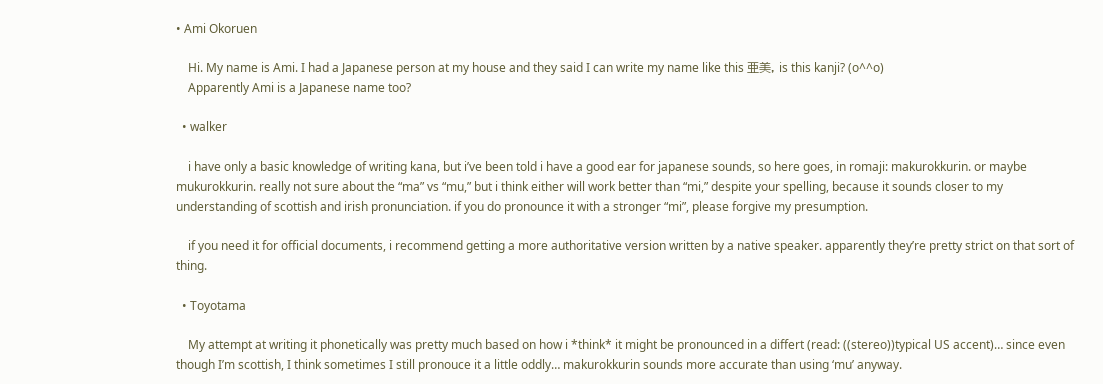• Ami Okoruen

    Hi. My name is Ami. I had a Japanese person at my house and they said I can write my name like this 亜美, is this kanji? (o^^o)
    Apparently Ami is a Japanese name too?

  • walker

    i have only a basic knowledge of writing kana, but i’ve been told i have a good ear for japanese sounds, so here goes, in romaji: makurokkurin. or maybe mukurokkurin. really not sure about the “ma” vs “mu,” but i think either will work better than “mi,” despite your spelling, because it sounds closer to my understanding of scottish and irish pronunciation. if you do pronounce it with a stronger “mi”, please forgive my presumption.

    if you need it for official documents, i recommend getting a more authoritative version written by a native speaker. apparently they’re pretty strict on that sort of thing.

  • Toyotama

    My attempt at writing it phonetically was pretty much based on how i *think* it might be pronounced in a differt (read: ((stereo))typical US accent)… since even though I’m scottish, I think sometimes I still pronouce it a little oddly… makurokkurin sounds more accurate than using ‘mu’ anyway.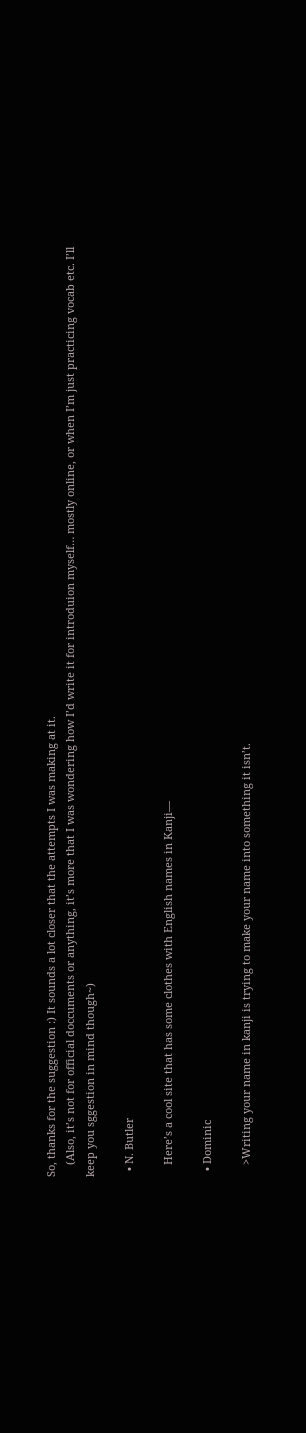So, thanks for the suggestion :) It sounds a lot closer that the attempts I was making at it.
    (Also, it’s not for official doccuments or anything, it’s more that I was wondering how I’d write it for introduion myself… mostly online, or when I’m just practicing vocab etc. I’ll keep you sggestion in mind though~)

  • N. Butler

    Here’s a cool site that has some clothes with English names in Kanji—

  • Dominic

    >Writing your name in kanji is trying to make your name into something it isn’t.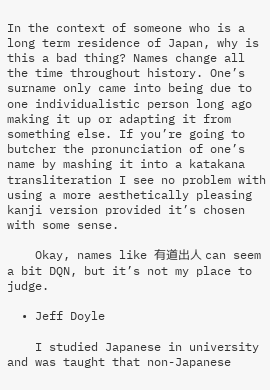In the context of someone who is a long term residence of Japan, why is this a bad thing? Names change all the time throughout history. One’s surname only came into being due to one individualistic person long ago making it up or adapting it from something else. If you’re going to butcher the pronunciation of one’s name by mashing it into a katakana transliteration I see no problem with using a more aesthetically pleasing kanji version provided it’s chosen with some sense.

    Okay, names like 有道出人 can seem a bit DQN, but it’s not my place to judge.

  • Jeff Doyle

    I studied Japanese in university and was taught that non-Japanese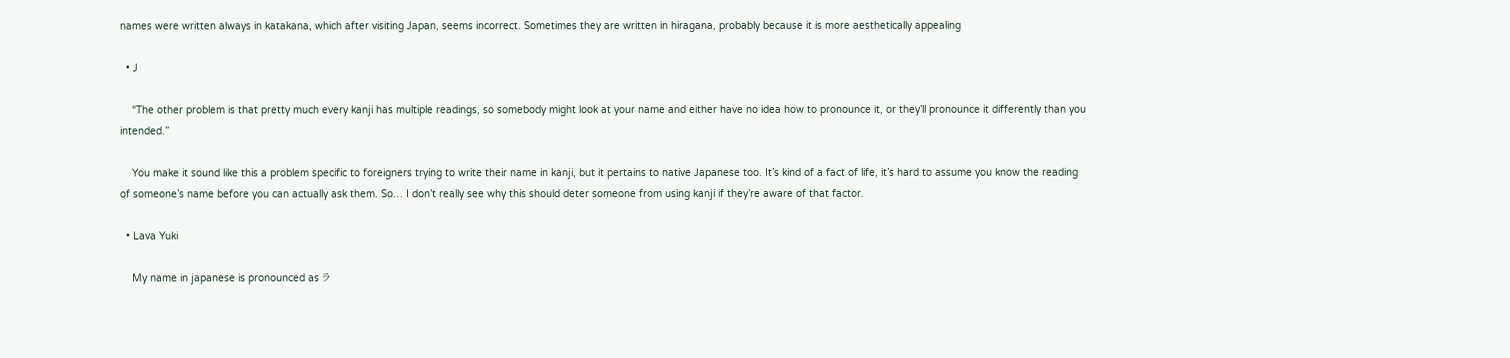names were written always in katakana, which after visiting Japan, seems incorrect. Sometimes they are written in hiragana, probably because it is more aesthetically appealing

  • J

    “The other problem is that pretty much every kanji has multiple readings, so somebody might look at your name and either have no idea how to pronounce it, or they’ll pronounce it differently than you intended.”

    You make it sound like this a problem specific to foreigners trying to write their name in kanji, but it pertains to native Japanese too. It’s kind of a fact of life, it’s hard to assume you know the reading of someone’s name before you can actually ask them. So… I don’t really see why this should deter someone from using kanji if they’re aware of that factor.

  • Lava Yuki

    My name in japanese is pronounced as ラ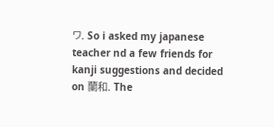ワ. So i asked my japanese teacher nd a few friends for kanji suggestions and decided on 蘭和. The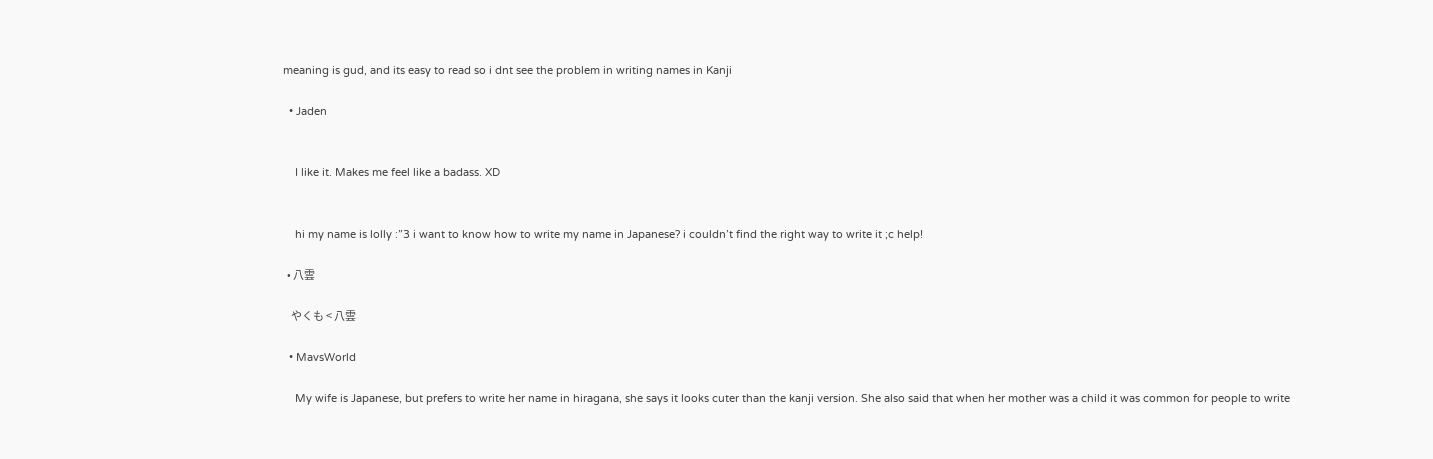meaning is gud, and its easy to read so i dnt see the problem in writing names in Kanji

  • Jaden


    I like it. Makes me feel like a badass. XD


    hi my name is lolly :”3 i want to know how to write my name in Japanese? i couldn’t find the right way to write it ;c help!

  • 八雲

    やくも < 八雲

  • MavsWorld

    My wife is Japanese, but prefers to write her name in hiragana, she says it looks cuter than the kanji version. She also said that when her mother was a child it was common for people to write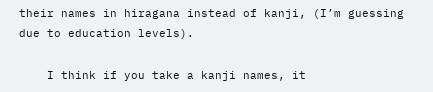their names in hiragana instead of kanji, (I’m guessing due to education levels).

    I think if you take a kanji names, it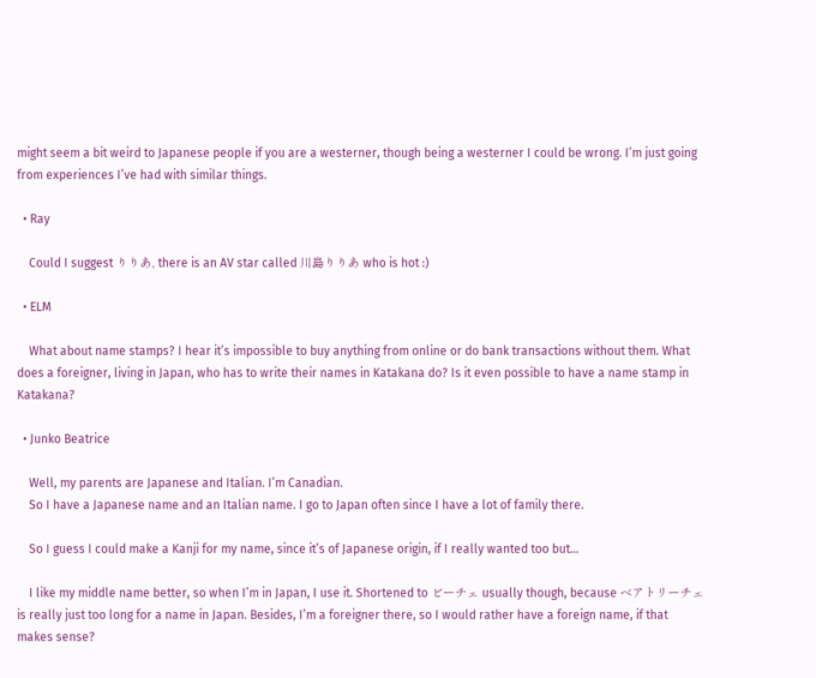might seem a bit weird to Japanese people if you are a westerner, though being a westerner I could be wrong. I’m just going from experiences I’ve had with similar things.

  • Ray

    Could I suggest りりあ, there is an AV star called 川島りりあ who is hot :)

  • ELM

    What about name stamps? I hear it’s impossible to buy anything from online or do bank transactions without them. What does a foreigner, living in Japan, who has to write their names in Katakana do? Is it even possible to have a name stamp in Katakana?

  • Junko Beatrice

    Well, my parents are Japanese and Italian. I’m Canadian.
    So I have a Japanese name and an Italian name. I go to Japan often since I have a lot of family there.

    So I guess I could make a Kanji for my name, since it’s of Japanese origin, if I really wanted too but…

    I like my middle name better, so when I’m in Japan, I use it. Shortened to ビーチェ usually though, because ベアトリーチェ is really just too long for a name in Japan. Besides, I’m a foreigner there, so I would rather have a foreign name, if that makes sense?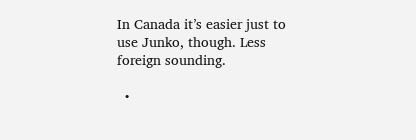In Canada it’s easier just to use Junko, though. Less foreign sounding.

  •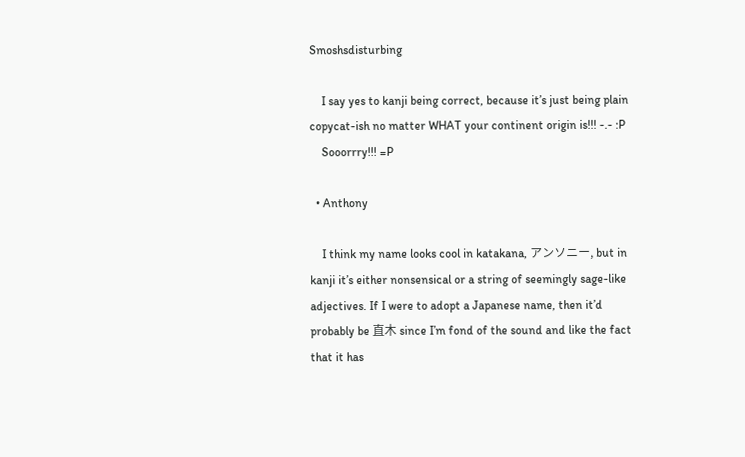Smoshsdisturbing

    I say yes to kanji being correct, because it’s just being plain copycat-ish no matter WHAT your continent origin is!!! -.- :P
    Sooorrry!!! =P

  • Anthony

    I think my name looks cool in katakana, アンソニー, but in kanji it’s either nonsensical or a string of seemingly sage-like adjectives. If I were to adopt a Japanese name, then it’d probably be 直木 since I’m fond of the sound and like the fact that it has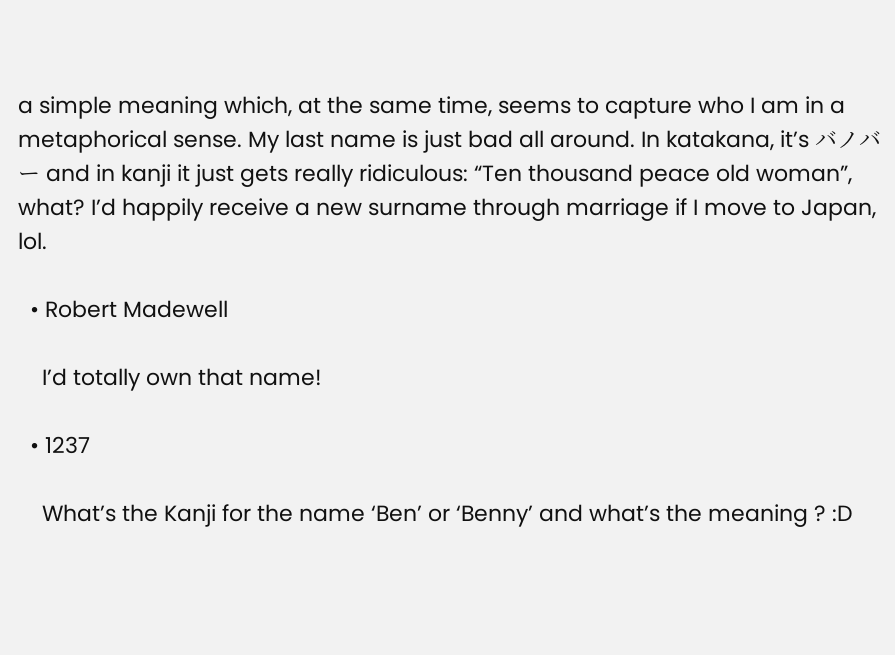a simple meaning which, at the same time, seems to capture who I am in a metaphorical sense. My last name is just bad all around. In katakana, it’s バノバー and in kanji it just gets really ridiculous: “Ten thousand peace old woman”, what? I’d happily receive a new surname through marriage if I move to Japan, lol.

  • Robert Madewell

    I’d totally own that name!

  • 1237

    What’s the Kanji for the name ‘Ben’ or ‘Benny’ and what’s the meaning ? :D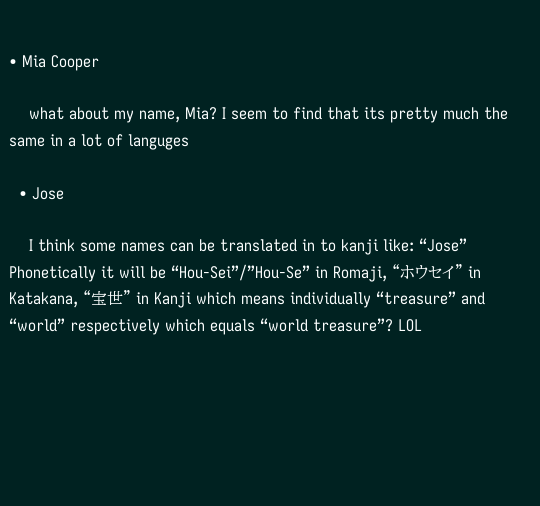• Mia Cooper

    what about my name, Mia? I seem to find that its pretty much the same in a lot of languges

  • Jose

    I think some names can be translated in to kanji like: “Jose” Phonetically it will be “Hou-Sei”/”Hou-Se” in Romaji, “ホウセイ” in Katakana, “宝世” in Kanji which means individually “treasure” and “world” respectively which equals “world treasure”? LOL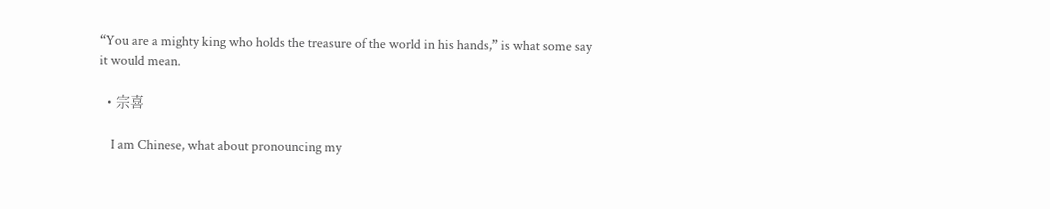“You are a mighty king who holds the treasure of the world in his hands,” is what some say it would mean.

  • 宗喜

    I am Chinese, what about pronouncing my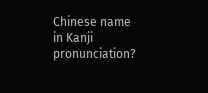Chinese name in Kanji pronunciation?